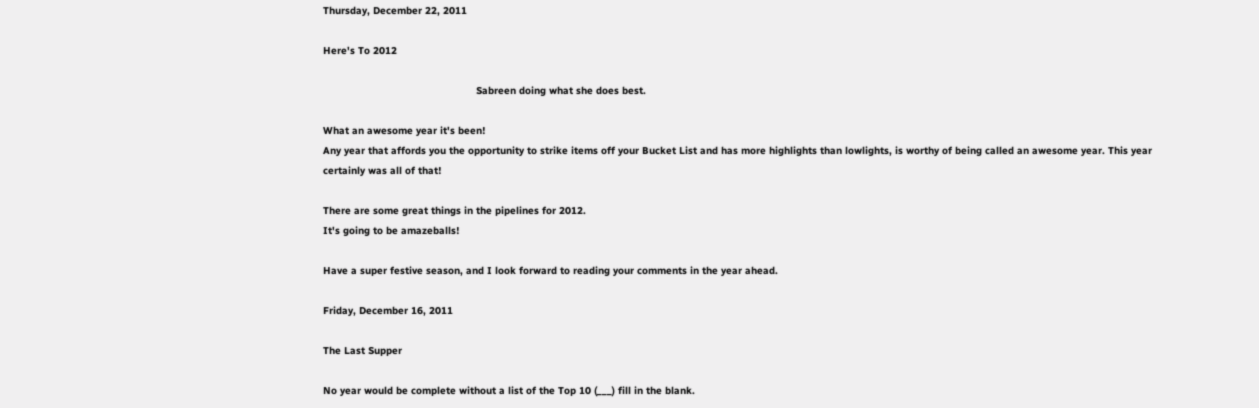Thursday, December 22, 2011

Here's To 2012

                                                   Sabreen doing what she does best.

What an awesome year it's been!
Any year that affords you the opportunity to strike items off your Bucket List and has more highlights than lowlights, is worthy of being called an awesome year. This year certainly was all of that!

There are some great things in the pipelines for 2012.
It's going to be amazeballs!

Have a super festive season, and I look forward to reading your comments in the year ahead.

Friday, December 16, 2011

The Last Supper

No year would be complete without a list of the Top 10 (___) fill in the blank.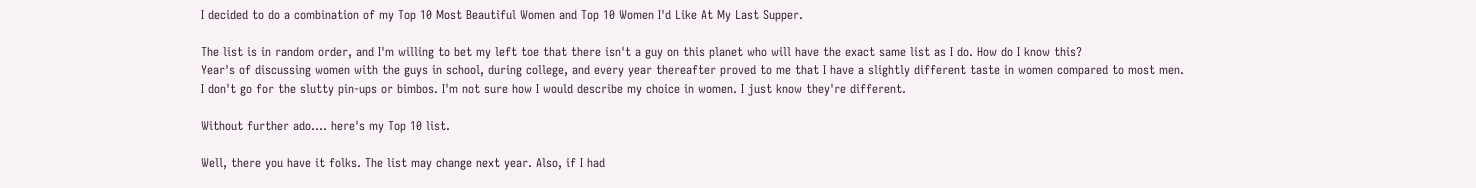I decided to do a combination of my Top 10 Most Beautiful Women and Top 10 Women I'd Like At My Last Supper.

The list is in random order, and I'm willing to bet my left toe that there isn't a guy on this planet who will have the exact same list as I do. How do I know this?
Year's of discussing women with the guys in school, during college, and every year thereafter proved to me that I have a slightly different taste in women compared to most men.
I don't go for the slutty pin-ups or bimbos. I'm not sure how I would describe my choice in women. I just know they're different.

Without further ado.... here's my Top 10 list.

Well, there you have it folks. The list may change next year. Also, if I had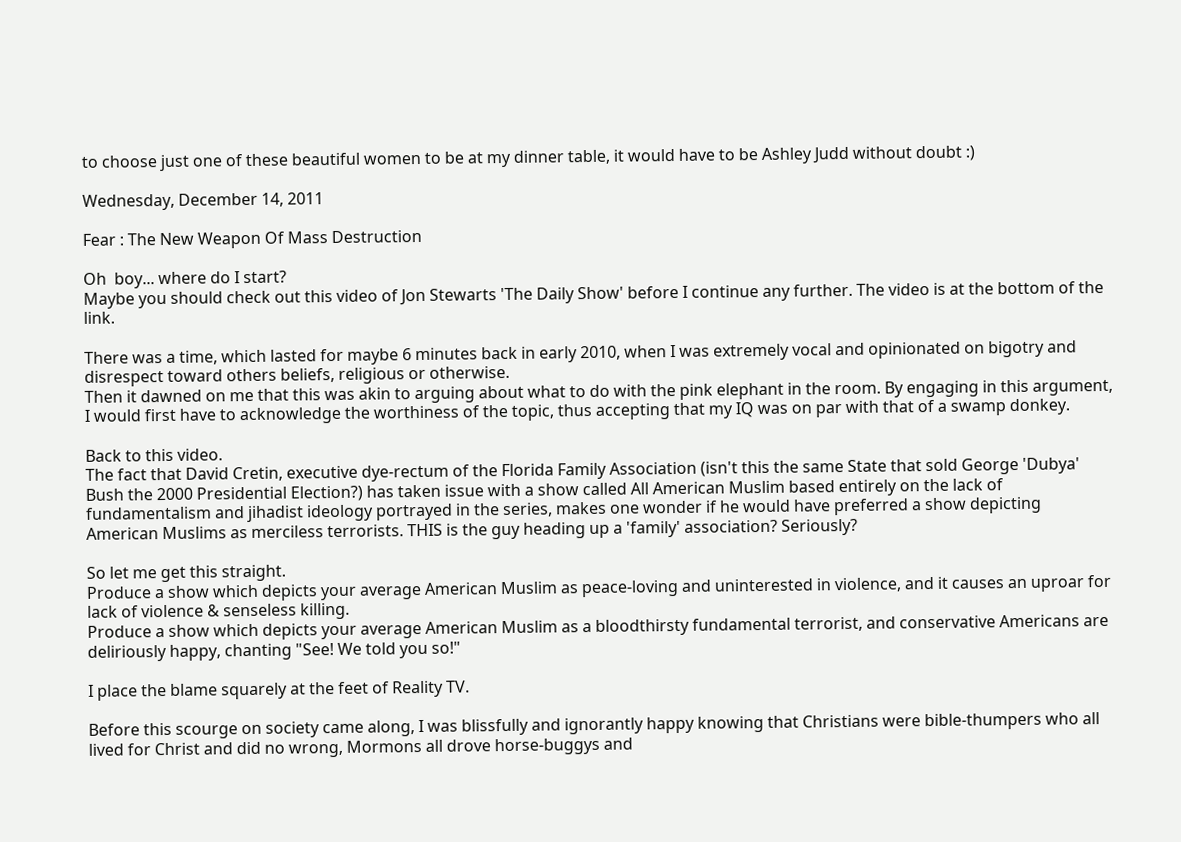to choose just one of these beautiful women to be at my dinner table, it would have to be Ashley Judd without doubt :)

Wednesday, December 14, 2011

Fear : The New Weapon Of Mass Destruction

Oh  boy... where do I start?
Maybe you should check out this video of Jon Stewarts 'The Daily Show' before I continue any further. The video is at the bottom of the link.

There was a time, which lasted for maybe 6 minutes back in early 2010, when I was extremely vocal and opinionated on bigotry and disrespect toward others beliefs, religious or otherwise.
Then it dawned on me that this was akin to arguing about what to do with the pink elephant in the room. By engaging in this argument, I would first have to acknowledge the worthiness of the topic, thus accepting that my IQ was on par with that of a swamp donkey.

Back to this video.
The fact that David Cretin, executive dye-rectum of the Florida Family Association (isn't this the same State that sold George 'Dubya' Bush the 2000 Presidential Election?) has taken issue with a show called All American Muslim based entirely on the lack of fundamentalism and jihadist ideology portrayed in the series, makes one wonder if he would have preferred a show depicting American Muslims as merciless terrorists. THIS is the guy heading up a 'family' association? Seriously?

So let me get this straight.
Produce a show which depicts your average American Muslim as peace-loving and uninterested in violence, and it causes an uproar for lack of violence & senseless killing.
Produce a show which depicts your average American Muslim as a bloodthirsty fundamental terrorist, and conservative Americans are deliriously happy, chanting "See! We told you so!"

I place the blame squarely at the feet of Reality TV.

Before this scourge on society came along, I was blissfully and ignorantly happy knowing that Christians were bible-thumpers who all lived for Christ and did no wrong, Mormons all drove horse-buggys and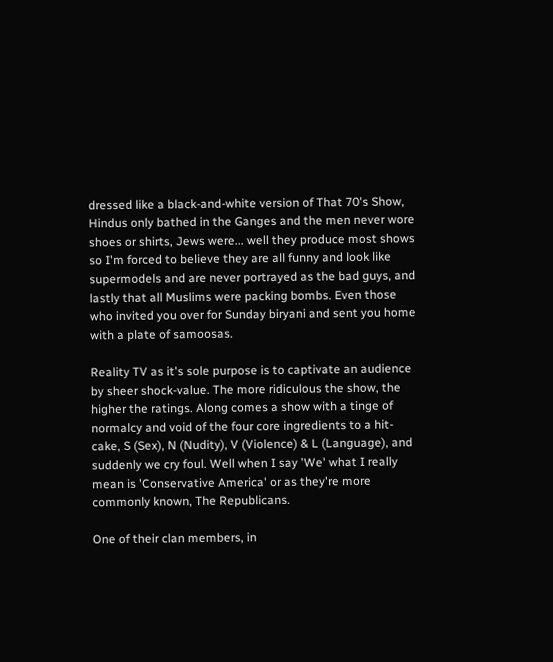dressed like a black-and-white version of That 70's Show, Hindus only bathed in the Ganges and the men never wore shoes or shirts, Jews were... well they produce most shows so I'm forced to believe they are all funny and look like supermodels and are never portrayed as the bad guys, and lastly that all Muslims were packing bombs. Even those who invited you over for Sunday biryani and sent you home with a plate of samoosas.

Reality TV as it's sole purpose is to captivate an audience by sheer shock-value. The more ridiculous the show, the higher the ratings. Along comes a show with a tinge of normalcy and void of the four core ingredients to a hit-cake, S (Sex), N (Nudity), V (Violence) & L (Language), and suddenly we cry foul. Well when I say 'We' what I really mean is 'Conservative America' or as they're more commonly known, The Republicans.

One of their clan members, in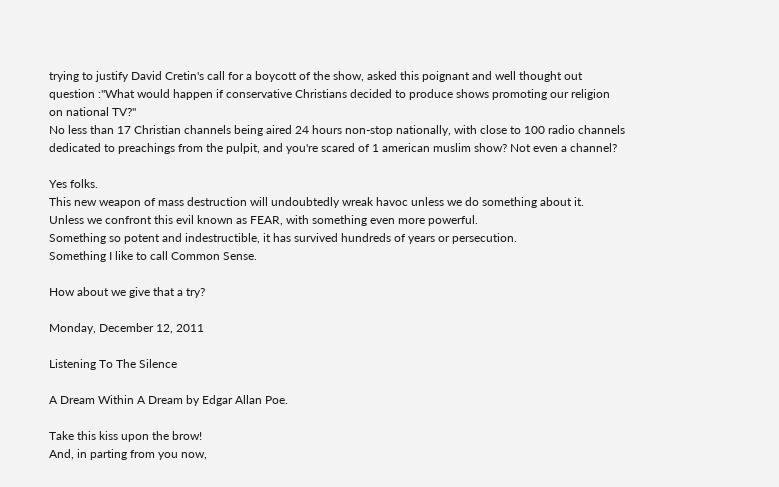trying to justify David Cretin's call for a boycott of the show, asked this poignant and well thought out question :"What would happen if conservative Christians decided to produce shows promoting our religion on national TV?"
No less than 17 Christian channels being aired 24 hours non-stop nationally, with close to 100 radio channels dedicated to preachings from the pulpit, and you're scared of 1 american muslim show? Not even a channel?

Yes folks.
This new weapon of mass destruction will undoubtedly wreak havoc unless we do something about it.
Unless we confront this evil known as FEAR, with something even more powerful.
Something so potent and indestructible, it has survived hundreds of years or persecution.
Something I like to call Common Sense.

How about we give that a try?

Monday, December 12, 2011

Listening To The Silence

A Dream Within A Dream by Edgar Allan Poe.

Take this kiss upon the brow!
And, in parting from you now,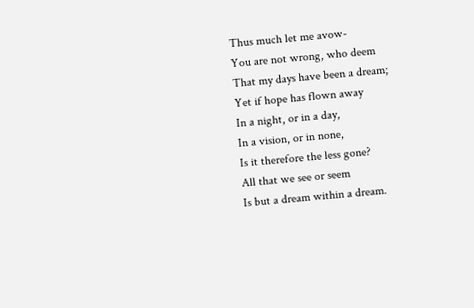Thus much let me avow-
You are not wrong, who deem
That my days have been a dream;
Yet if hope has flown away
In a night, or in a day,
In a vision, or in none,
Is it therefore the less gone?
All that we see or seem
Is but a dream within a dream.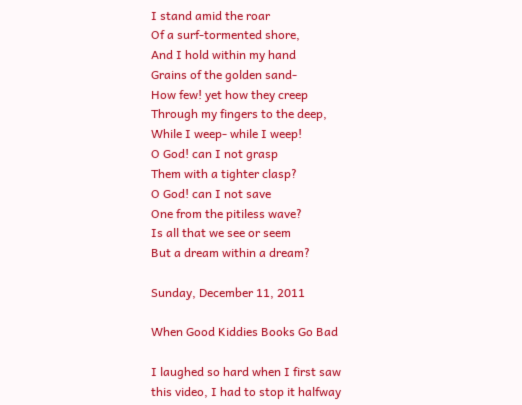I stand amid the roar
Of a surf-tormented shore,
And I hold within my hand
Grains of the golden sand-
How few! yet how they creep
Through my fingers to the deep,
While I weep- while I weep!
O God! can I not grasp
Them with a tighter clasp?
O God! can I not save
One from the pitiless wave?
Is all that we see or seem
But a dream within a dream?

Sunday, December 11, 2011

When Good Kiddies Books Go Bad

I laughed so hard when I first saw this video, I had to stop it halfway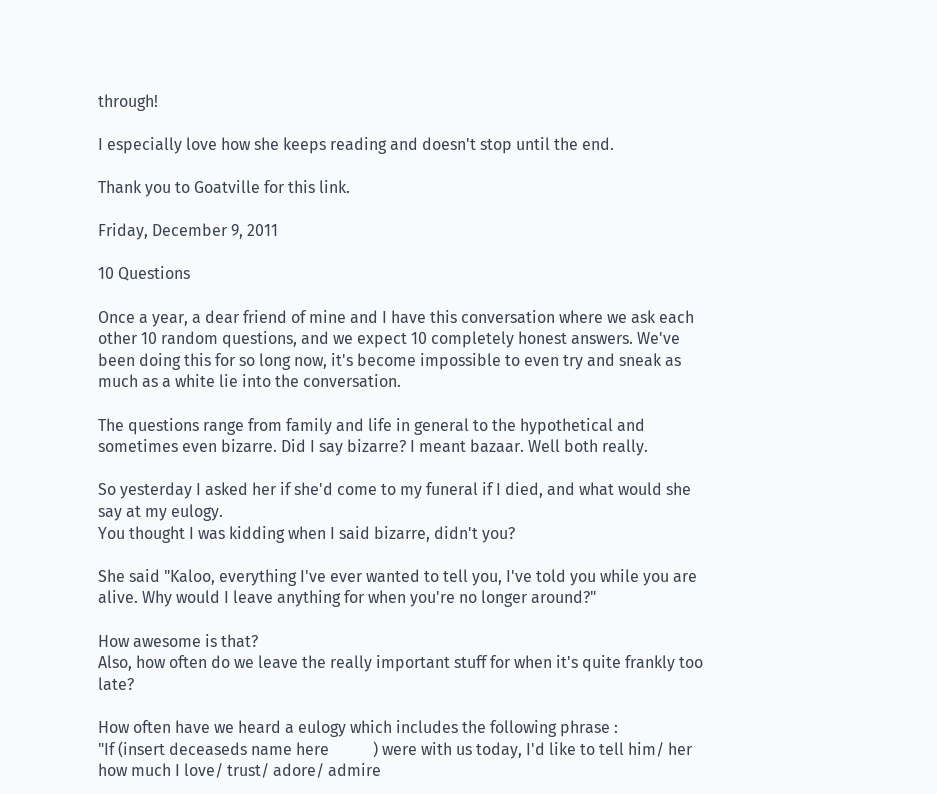through!

I especially love how she keeps reading and doesn't stop until the end.

Thank you to Goatville for this link.

Friday, December 9, 2011

10 Questions

Once a year, a dear friend of mine and I have this conversation where we ask each other 10 random questions, and we expect 10 completely honest answers. We've been doing this for so long now, it's become impossible to even try and sneak as much as a white lie into the conversation.

The questions range from family and life in general to the hypothetical and sometimes even bizarre. Did I say bizarre? I meant bazaar. Well both really.

So yesterday I asked her if she'd come to my funeral if I died, and what would she say at my eulogy.
You thought I was kidding when I said bizarre, didn't you?

She said "Kaloo, everything I've ever wanted to tell you, I've told you while you are alive. Why would I leave anything for when you're no longer around?"

How awesome is that?
Also, how often do we leave the really important stuff for when it's quite frankly too late?

How often have we heard a eulogy which includes the following phrase :
"If (insert deceaseds name here           ) were with us today, I'd like to tell him/ her how much I love/ trust/ adore/ admire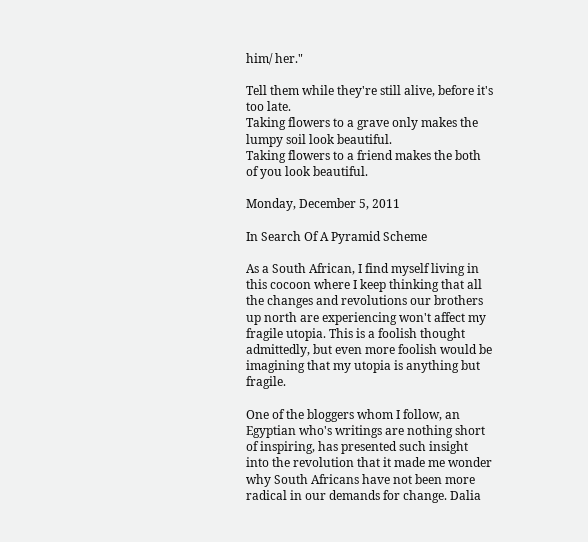him/ her."

Tell them while they're still alive, before it's too late.
Taking flowers to a grave only makes the lumpy soil look beautiful.
Taking flowers to a friend makes the both of you look beautiful.

Monday, December 5, 2011

In Search Of A Pyramid Scheme

As a South African, I find myself living in this cocoon where I keep thinking that all the changes and revolutions our brothers up north are experiencing won't affect my fragile utopia. This is a foolish thought admittedly, but even more foolish would be imagining that my utopia is anything but fragile.

One of the bloggers whom I follow, an Egyptian who's writings are nothing short of inspiring, has presented such insight into the revolution that it made me wonder why South Africans have not been more radical in our demands for change. Dalia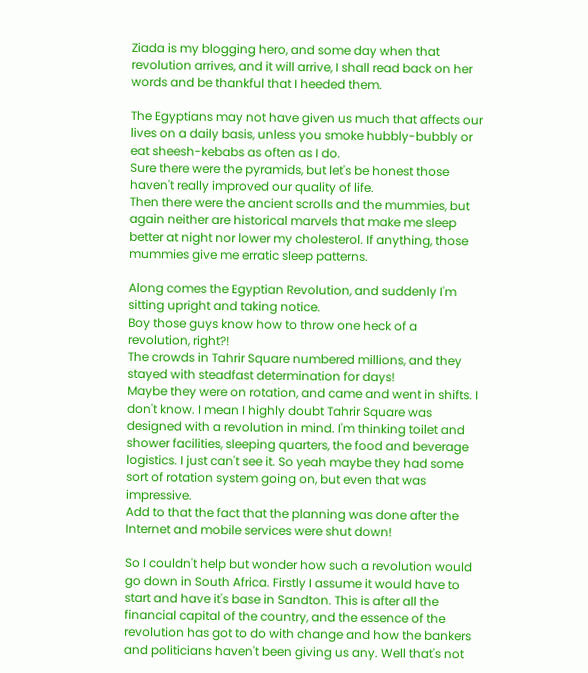Ziada is my blogging hero, and some day when that revolution arrives, and it will arrive, I shall read back on her words and be thankful that I heeded them.

The Egyptians may not have given us much that affects our lives on a daily basis, unless you smoke hubbly-bubbly or eat sheesh-kebabs as often as I do.
Sure there were the pyramids, but let's be honest those haven't really improved our quality of life.
Then there were the ancient scrolls and the mummies, but again neither are historical marvels that make me sleep better at night nor lower my cholesterol. If anything, those mummies give me erratic sleep patterns.

Along comes the Egyptian Revolution, and suddenly I'm sitting upright and taking notice.
Boy those guys know how to throw one heck of a revolution, right?!
The crowds in Tahrir Square numbered millions, and they stayed with steadfast determination for days!
Maybe they were on rotation, and came and went in shifts. I don't know. I mean I highly doubt Tahrir Square was designed with a revolution in mind. I'm thinking toilet and shower facilities, sleeping quarters, the food and beverage logistics. I just can't see it. So yeah maybe they had some sort of rotation system going on, but even that was impressive.
Add to that the fact that the planning was done after the Internet and mobile services were shut down!

So I couldn't help but wonder how such a revolution would go down in South Africa. Firstly I assume it would have to start and have it's base in Sandton. This is after all the financial capital of the country, and the essence of the revolution has got to do with change and how the bankers and politicians haven't been giving us any. Well that's not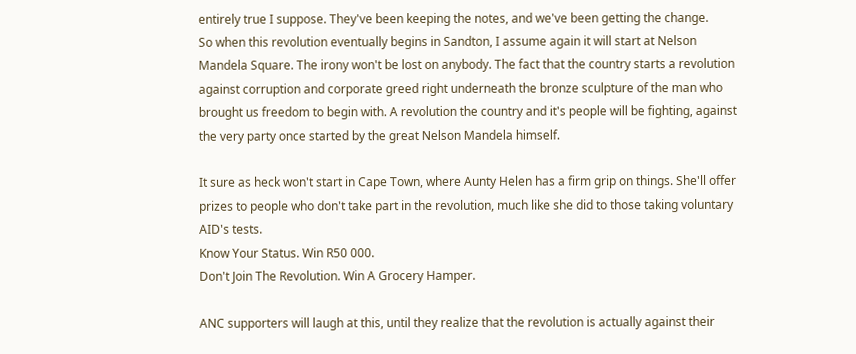entirely true I suppose. They've been keeping the notes, and we've been getting the change.
So when this revolution eventually begins in Sandton, I assume again it will start at Nelson Mandela Square. The irony won't be lost on anybody. The fact that the country starts a revolution against corruption and corporate greed right underneath the bronze sculpture of the man who brought us freedom to begin with. A revolution the country and it's people will be fighting, against the very party once started by the great Nelson Mandela himself.

It sure as heck won't start in Cape Town, where Aunty Helen has a firm grip on things. She'll offer prizes to people who don't take part in the revolution, much like she did to those taking voluntary AID's tests.
Know Your Status. Win R50 000.
Don't Join The Revolution. Win A Grocery Hamper.

ANC supporters will laugh at this, until they realize that the revolution is actually against their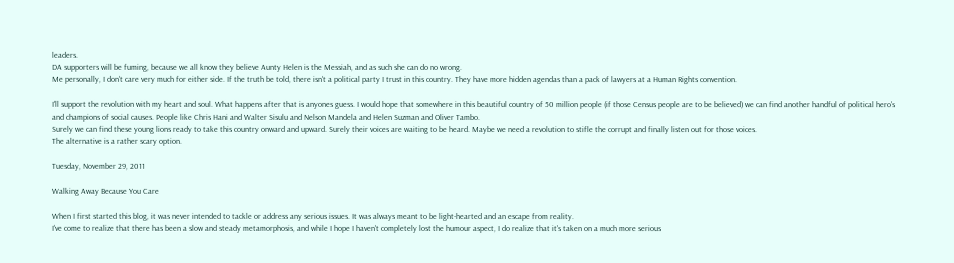leaders.
DA supporters will be fuming, because we all know they believe Aunty Helen is the Messiah, and as such she can do no wrong.
Me personally, I don't care very much for either side. If the truth be told, there isn't a political party I trust in this country. They have more hidden agendas than a pack of lawyers at a Human Rights convention.

I'll support the revolution with my heart and soul. What happens after that is anyones guess. I would hope that somewhere in this beautiful country of 50 million people (if those Census people are to be believed) we can find another handful of political hero's and champions of social causes. People like Chris Hani and Walter Sisulu and Nelson Mandela and Helen Suzman and Oliver Tambo.
Surely we can find these young lions ready to take this country onward and upward. Surely their voices are waiting to be heard. Maybe we need a revolution to stifle the corrupt and finally listen out for those voices.
The alternative is a rather scary option.

Tuesday, November 29, 2011

Walking Away Because You Care

When I first started this blog, it was never intended to tackle or address any serious issues. It was always meant to be light-hearted and an escape from reality.
I've come to realize that there has been a slow and steady metamorphosis, and while I hope I haven't completely lost the humour aspect, I do realize that it's taken on a much more serious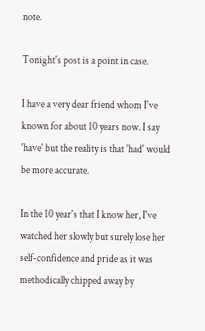note.

Tonight's post is a point in case.

I have a very dear friend whom I've known for about 10 years now. I say 'have' but the reality is that 'had' would be more accurate.

In the 10 year's that I know her, I've watched her slowly but surely lose her self-confidence and pride as it was methodically chipped away by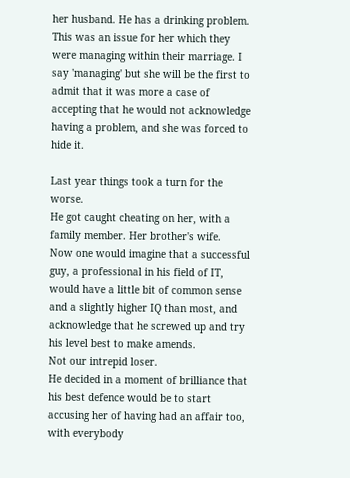her husband. He has a drinking problem. This was an issue for her which they were managing within their marriage. I say 'managing' but she will be the first to admit that it was more a case of accepting that he would not acknowledge having a problem, and she was forced to hide it.

Last year things took a turn for the worse.
He got caught cheating on her, with a family member. Her brother's wife.
Now one would imagine that a successful guy, a professional in his field of IT, would have a little bit of common sense and a slightly higher IQ than most, and acknowledge that he screwed up and try his level best to make amends.
Not our intrepid loser.
He decided in a moment of brilliance that his best defence would be to start accusing her of having had an affair too, with everybody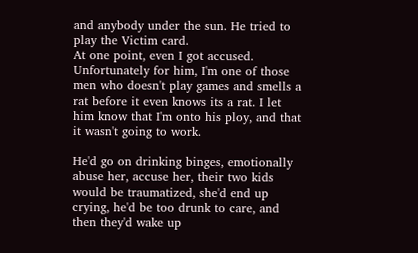and anybody under the sun. He tried to play the Victim card.
At one point, even I got accused. Unfortunately for him, I'm one of those men who doesn't play games and smells a rat before it even knows its a rat. I let him know that I'm onto his ploy, and that it wasn't going to work.

He'd go on drinking binges, emotionally abuse her, accuse her, their two kids would be traumatized, she'd end up crying, he'd be too drunk to care, and then they'd wake up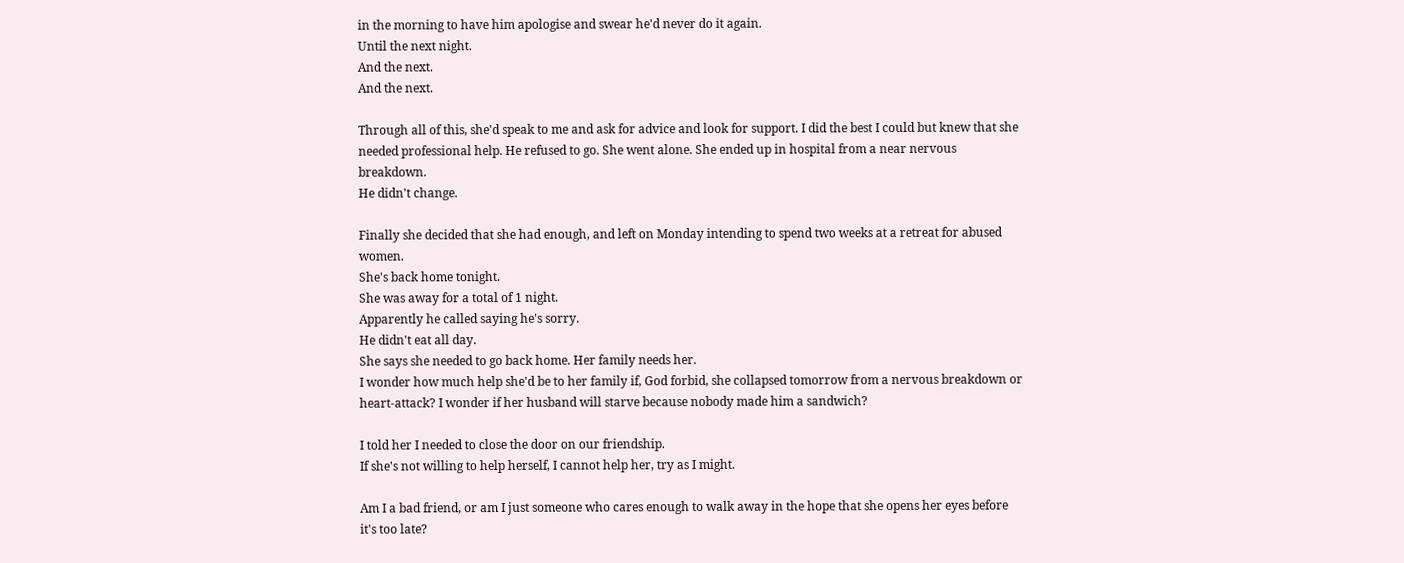in the morning to have him apologise and swear he'd never do it again.
Until the next night.
And the next.
And the next.

Through all of this, she'd speak to me and ask for advice and look for support. I did the best I could but knew that she needed professional help. He refused to go. She went alone. She ended up in hospital from a near nervous breakdown.
He didn't change.

Finally she decided that she had enough, and left on Monday intending to spend two weeks at a retreat for abused women.
She's back home tonight.
She was away for a total of 1 night.
Apparently he called saying he's sorry.
He didn't eat all day.
She says she needed to go back home. Her family needs her.
I wonder how much help she'd be to her family if, God forbid, she collapsed tomorrow from a nervous breakdown or  heart-attack? I wonder if her husband will starve because nobody made him a sandwich?

I told her I needed to close the door on our friendship.
If she's not willing to help herself, I cannot help her, try as I might.

Am I a bad friend, or am I just someone who cares enough to walk away in the hope that she opens her eyes before it's too late?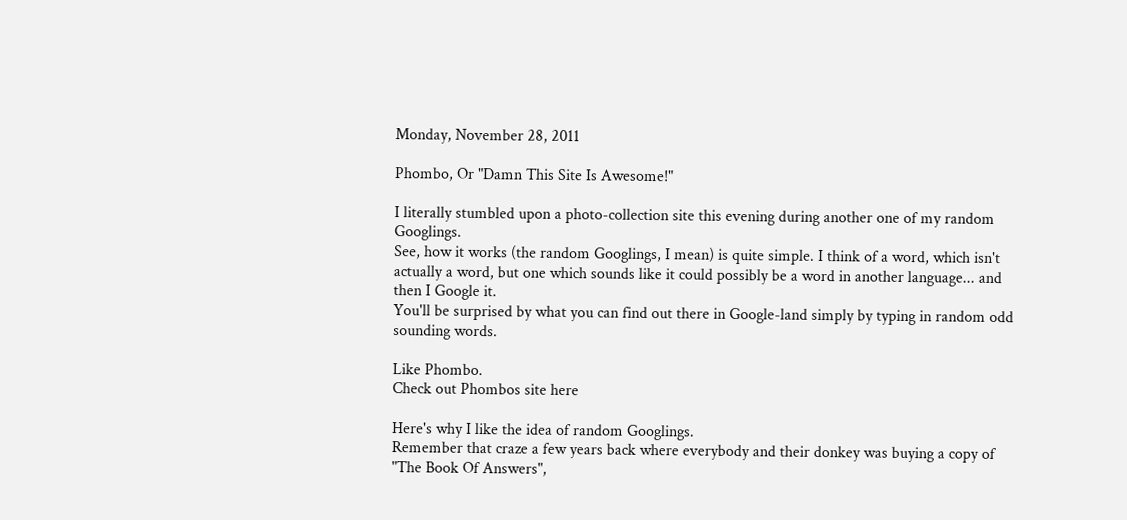Monday, November 28, 2011

Phombo, Or "Damn This Site Is Awesome!"

I literally stumbled upon a photo-collection site this evening during another one of my random Googlings.
See, how it works (the random Googlings, I mean) is quite simple. I think of a word, which isn't actually a word, but one which sounds like it could possibly be a word in another language... and then I Google it.
You'll be surprised by what you can find out there in Google-land simply by typing in random odd sounding words.

Like Phombo.
Check out Phombos site here

Here's why I like the idea of random Googlings.
Remember that craze a few years back where everybody and their donkey was buying a copy of "The Book Of Answers",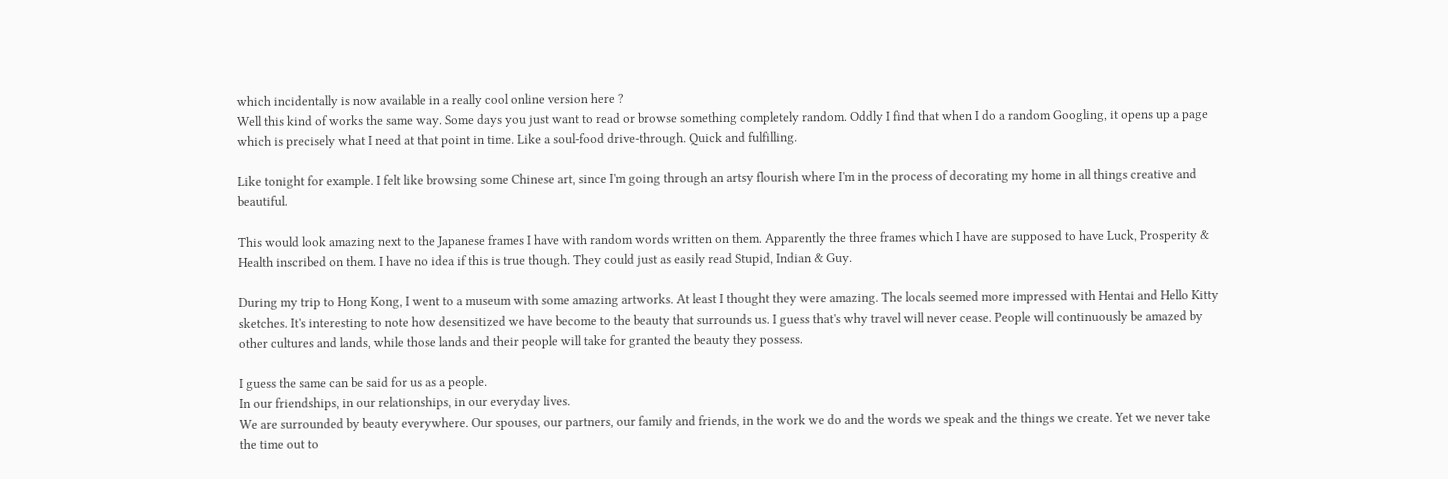which incidentally is now available in a really cool online version here ?
Well this kind of works the same way. Some days you just want to read or browse something completely random. Oddly I find that when I do a random Googling, it opens up a page which is precisely what I need at that point in time. Like a soul-food drive-through. Quick and fulfilling.

Like tonight for example. I felt like browsing some Chinese art, since I'm going through an artsy flourish where I'm in the process of decorating my home in all things creative and beautiful.

This would look amazing next to the Japanese frames I have with random words written on them. Apparently the three frames which I have are supposed to have Luck, Prosperity & Health inscribed on them. I have no idea if this is true though. They could just as easily read Stupid, Indian & Guy.

During my trip to Hong Kong, I went to a museum with some amazing artworks. At least I thought they were amazing. The locals seemed more impressed with Hentai and Hello Kitty sketches. It's interesting to note how desensitized we have become to the beauty that surrounds us. I guess that's why travel will never cease. People will continuously be amazed by other cultures and lands, while those lands and their people will take for granted the beauty they possess.

I guess the same can be said for us as a people.
In our friendships, in our relationships, in our everyday lives.
We are surrounded by beauty everywhere. Our spouses, our partners, our family and friends, in the work we do and the words we speak and the things we create. Yet we never take the time out to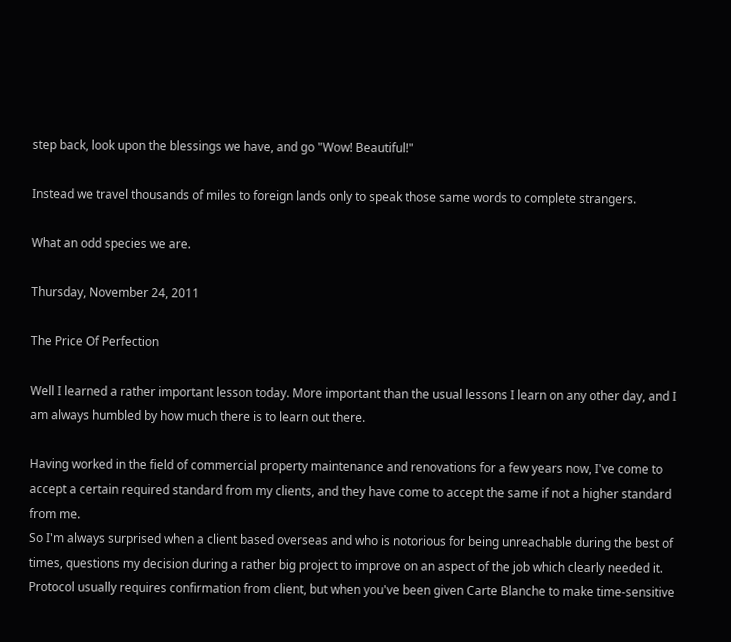step back, look upon the blessings we have, and go "Wow! Beautiful!"

Instead we travel thousands of miles to foreign lands only to speak those same words to complete strangers.

What an odd species we are.

Thursday, November 24, 2011

The Price Of Perfection

Well I learned a rather important lesson today. More important than the usual lessons I learn on any other day, and I am always humbled by how much there is to learn out there.

Having worked in the field of commercial property maintenance and renovations for a few years now, I've come to accept a certain required standard from my clients, and they have come to accept the same if not a higher standard from me.
So I'm always surprised when a client based overseas and who is notorious for being unreachable during the best of times, questions my decision during a rather big project to improve on an aspect of the job which clearly needed it. Protocol usually requires confirmation from client, but when you've been given Carte Blanche to make time-sensitive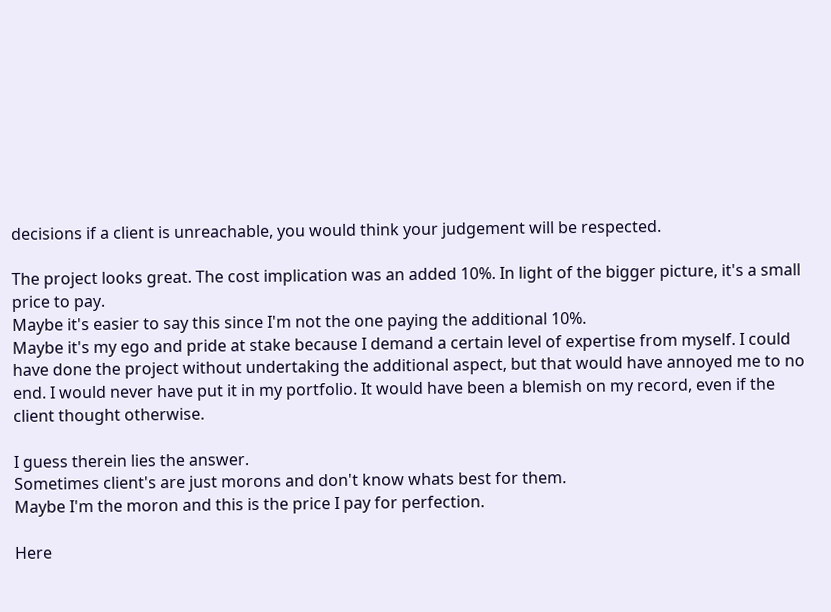decisions if a client is unreachable, you would think your judgement will be respected.

The project looks great. The cost implication was an added 10%. In light of the bigger picture, it's a small price to pay.
Maybe it's easier to say this since I'm not the one paying the additional 10%.
Maybe it's my ego and pride at stake because I demand a certain level of expertise from myself. I could have done the project without undertaking the additional aspect, but that would have annoyed me to no end. I would never have put it in my portfolio. It would have been a blemish on my record, even if the client thought otherwise.

I guess therein lies the answer.
Sometimes client's are just morons and don't know whats best for them.
Maybe I'm the moron and this is the price I pay for perfection.

Here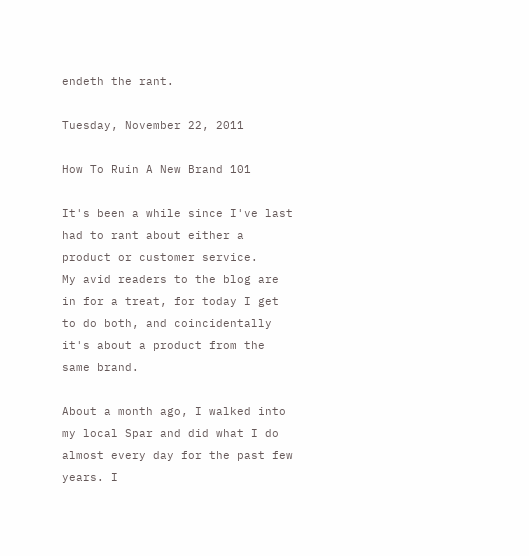endeth the rant.

Tuesday, November 22, 2011

How To Ruin A New Brand 101

It's been a while since I've last had to rant about either a product or customer service.
My avid readers to the blog are in for a treat, for today I get to do both, and coincidentally it's about a product from the same brand.

About a month ago, I walked into my local Spar and did what I do almost every day for the past few years. I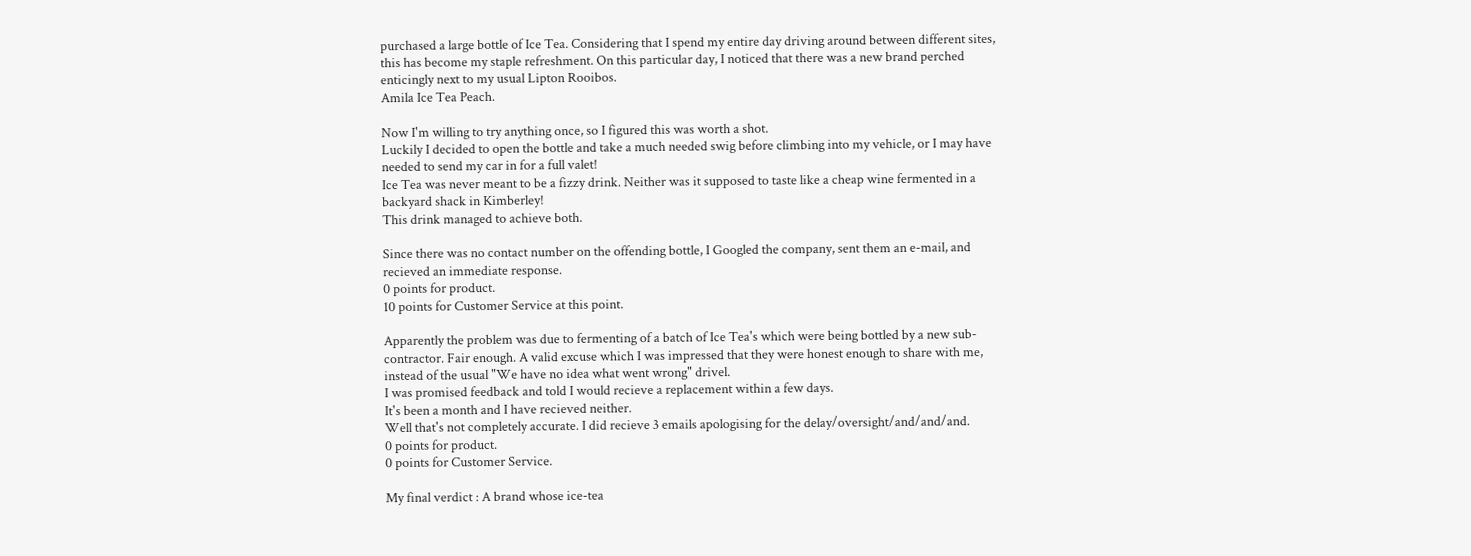purchased a large bottle of Ice Tea. Considering that I spend my entire day driving around between different sites, this has become my staple refreshment. On this particular day, I noticed that there was a new brand perched enticingly next to my usual Lipton Rooibos.
Amila Ice Tea Peach.

Now I'm willing to try anything once, so I figured this was worth a shot.
Luckily I decided to open the bottle and take a much needed swig before climbing into my vehicle, or I may have needed to send my car in for a full valet!
Ice Tea was never meant to be a fizzy drink. Neither was it supposed to taste like a cheap wine fermented in a backyard shack in Kimberley!
This drink managed to achieve both.

Since there was no contact number on the offending bottle, I Googled the company, sent them an e-mail, and recieved an immediate response.
0 points for product.
10 points for Customer Service at this point.

Apparently the problem was due to fermenting of a batch of Ice Tea's which were being bottled by a new sub-contractor. Fair enough. A valid excuse which I was impressed that they were honest enough to share with me, instead of the usual "We have no idea what went wrong" drivel.
I was promised feedback and told I would recieve a replacement within a few days.
It's been a month and I have recieved neither.
Well that's not completely accurate. I did recieve 3 emails apologising for the delay/oversight/and/and/and.
0 points for product.
0 points for Customer Service.

My final verdict : A brand whose ice-tea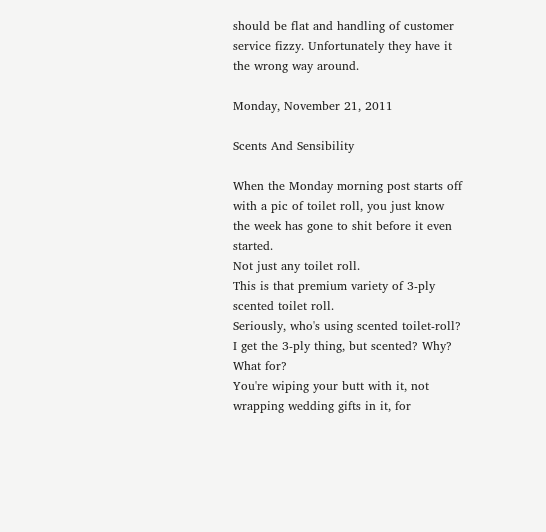should be flat and handling of customer service fizzy. Unfortunately they have it the wrong way around.

Monday, November 21, 2011

Scents And Sensibility

When the Monday morning post starts off with a pic of toilet roll, you just know the week has gone to shit before it even started.
Not just any toilet roll.
This is that premium variety of 3-ply scented toilet roll.
Seriously, who's using scented toilet-roll? I get the 3-ply thing, but scented? Why? What for?
You're wiping your butt with it, not wrapping wedding gifts in it, for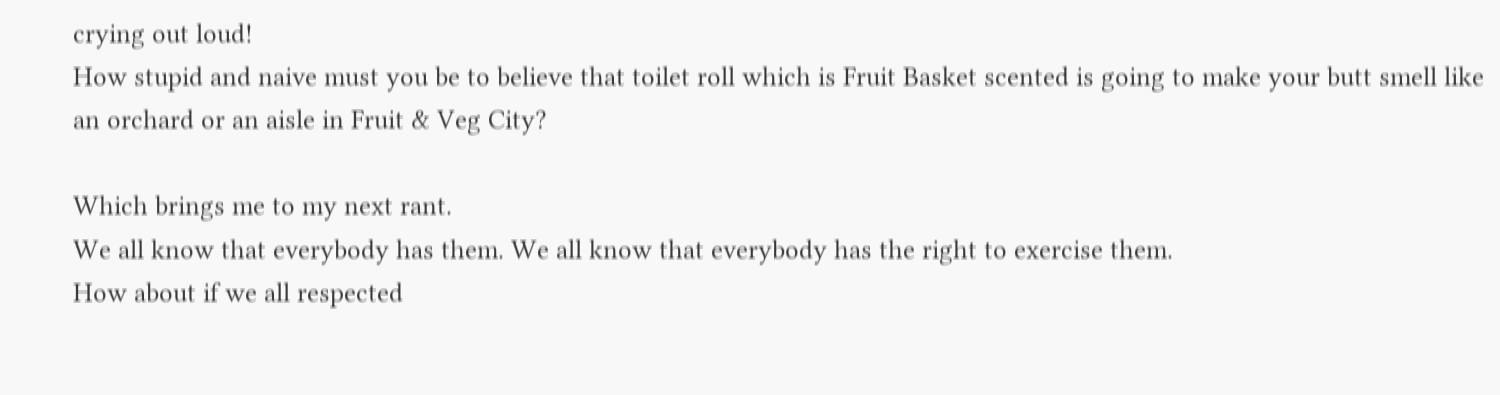crying out loud!
How stupid and naive must you be to believe that toilet roll which is Fruit Basket scented is going to make your butt smell like an orchard or an aisle in Fruit & Veg City?

Which brings me to my next rant.
We all know that everybody has them. We all know that everybody has the right to exercise them.
How about if we all respected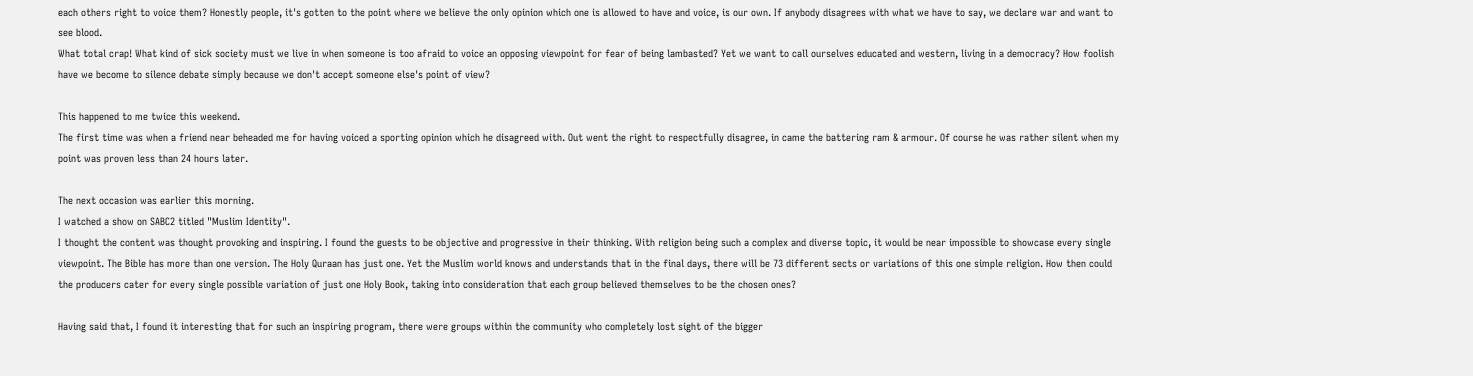each others right to voice them? Honestly people, it's gotten to the point where we believe the only opinion which one is allowed to have and voice, is our own. If anybody disagrees with what we have to say, we declare war and want to see blood.
What total crap! What kind of sick society must we live in when someone is too afraid to voice an opposing viewpoint for fear of being lambasted? Yet we want to call ourselves educated and western, living in a democracy? How foolish have we become to silence debate simply because we don't accept someone else's point of view?

This happened to me twice this weekend.
The first time was when a friend near beheaded me for having voiced a sporting opinion which he disagreed with. Out went the right to respectfully disagree, in came the battering ram & armour. Of course he was rather silent when my point was proven less than 24 hours later.

The next occasion was earlier this morning.
I watched a show on SABC2 titled "Muslim Identity".
I thought the content was thought provoking and inspiring. I found the guests to be objective and progressive in their thinking. With religion being such a complex and diverse topic, it would be near impossible to showcase every single viewpoint. The Bible has more than one version. The Holy Quraan has just one. Yet the Muslim world knows and understands that in the final days, there will be 73 different sects or variations of this one simple religion. How then could the producers cater for every single possible variation of just one Holy Book, taking into consideration that each group believed themselves to be the chosen ones?

Having said that, I found it interesting that for such an inspiring program, there were groups within the community who completely lost sight of the bigger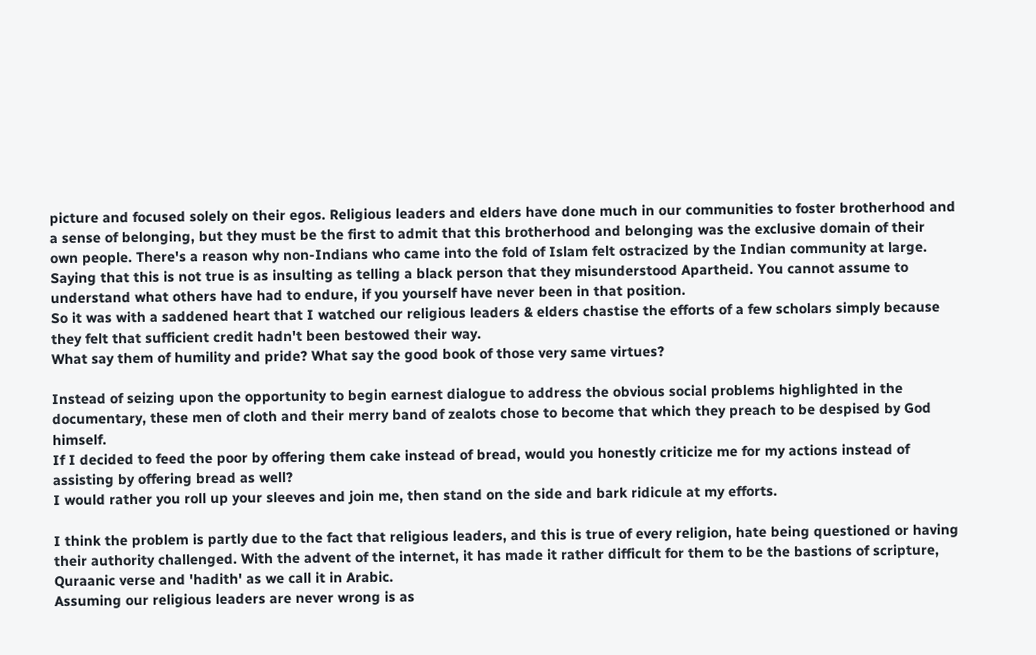picture and focused solely on their egos. Religious leaders and elders have done much in our communities to foster brotherhood and a sense of belonging, but they must be the first to admit that this brotherhood and belonging was the exclusive domain of their own people. There's a reason why non-Indians who came into the fold of Islam felt ostracized by the Indian community at large. Saying that this is not true is as insulting as telling a black person that they misunderstood Apartheid. You cannot assume to understand what others have had to endure, if you yourself have never been in that position.
So it was with a saddened heart that I watched our religious leaders & elders chastise the efforts of a few scholars simply because they felt that sufficient credit hadn't been bestowed their way.
What say them of humility and pride? What say the good book of those very same virtues?

Instead of seizing upon the opportunity to begin earnest dialogue to address the obvious social problems highlighted in the documentary, these men of cloth and their merry band of zealots chose to become that which they preach to be despised by God himself.
If I decided to feed the poor by offering them cake instead of bread, would you honestly criticize me for my actions instead of assisting by offering bread as well?
I would rather you roll up your sleeves and join me, then stand on the side and bark ridicule at my efforts.

I think the problem is partly due to the fact that religious leaders, and this is true of every religion, hate being questioned or having their authority challenged. With the advent of the internet, it has made it rather difficult for them to be the bastions of scripture, Quraanic verse and 'hadith' as we call it in Arabic.
Assuming our religious leaders are never wrong is as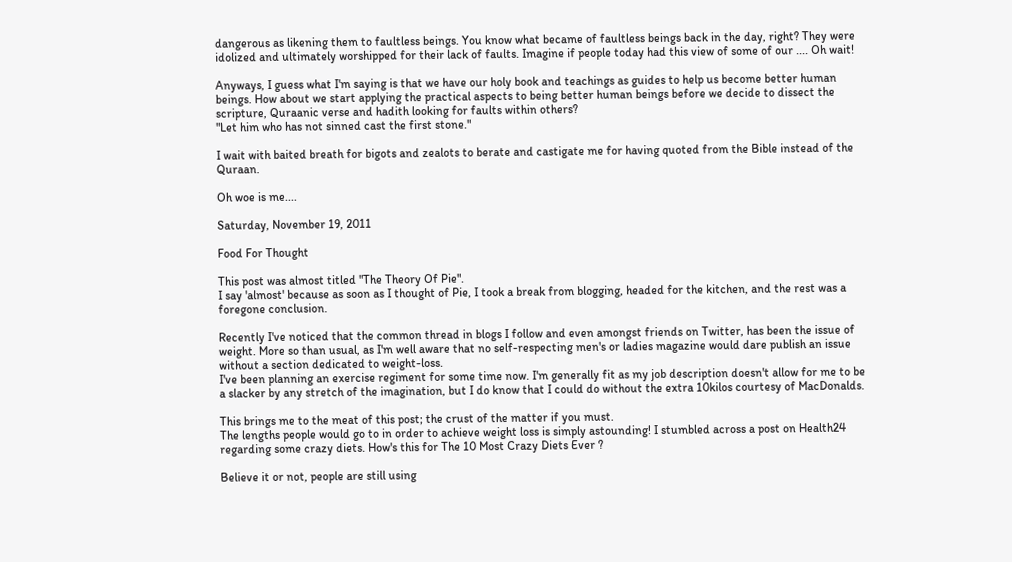dangerous as likening them to faultless beings. You know what became of faultless beings back in the day, right? They were idolized and ultimately worshipped for their lack of faults. Imagine if people today had this view of some of our .... Oh wait!

Anyways, I guess what I'm saying is that we have our holy book and teachings as guides to help us become better human beings. How about we start applying the practical aspects to being better human beings before we decide to dissect the scripture, Quraanic verse and hadith looking for faults within others?
"Let him who has not sinned cast the first stone."

I wait with baited breath for bigots and zealots to berate and castigate me for having quoted from the Bible instead of the Quraan.

Oh woe is me....

Saturday, November 19, 2011

Food For Thought

This post was almost titled "The Theory Of Pie".
I say 'almost' because as soon as I thought of Pie, I took a break from blogging, headed for the kitchen, and the rest was a foregone conclusion.

Recently I've noticed that the common thread in blogs I follow and even amongst friends on Twitter, has been the issue of weight. More so than usual, as I'm well aware that no self-respecting men's or ladies magazine would dare publish an issue without a section dedicated to weight-loss.
I've been planning an exercise regiment for some time now. I'm generally fit as my job description doesn't allow for me to be a slacker by any stretch of the imagination, but I do know that I could do without the extra 10kilos courtesy of MacDonalds.

This brings me to the meat of this post; the crust of the matter if you must.
The lengths people would go to in order to achieve weight loss is simply astounding! I stumbled across a post on Health24 regarding some crazy diets. How's this for The 10 Most Crazy Diets Ever ?

Believe it or not, people are still using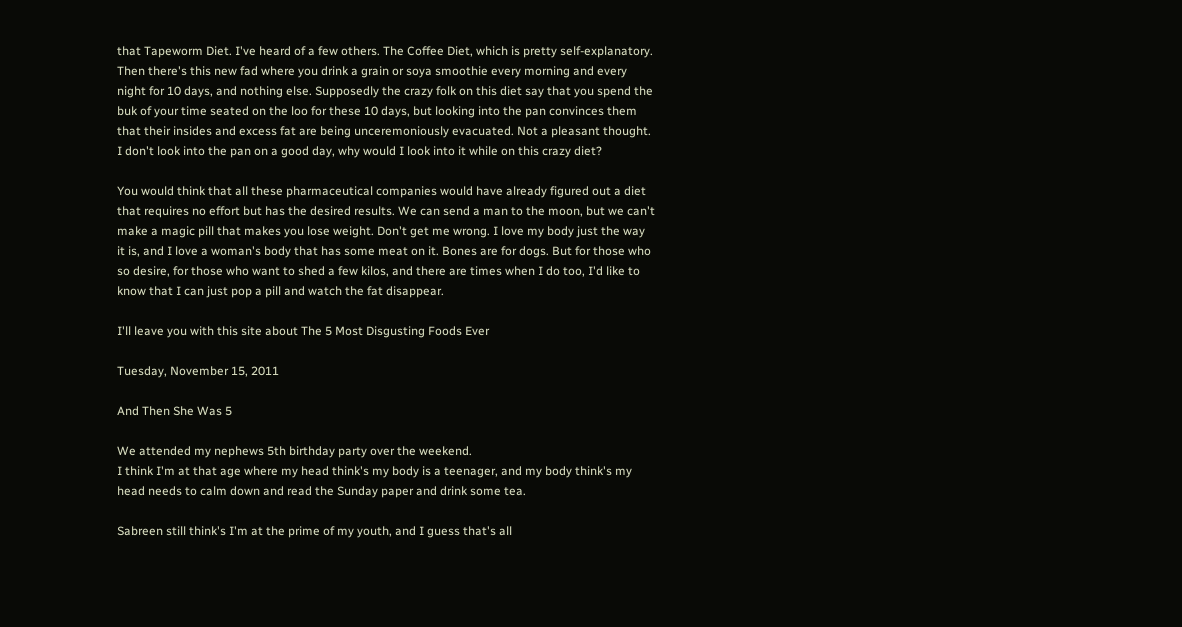that Tapeworm Diet. I've heard of a few others. The Coffee Diet, which is pretty self-explanatory. Then there's this new fad where you drink a grain or soya smoothie every morning and every night for 10 days, and nothing else. Supposedly the crazy folk on this diet say that you spend the buk of your time seated on the loo for these 10 days, but looking into the pan convinces them that their insides and excess fat are being unceremoniously evacuated. Not a pleasant thought. I don't look into the pan on a good day, why would I look into it while on this crazy diet?

You would think that all these pharmaceutical companies would have already figured out a diet that requires no effort but has the desired results. We can send a man to the moon, but we can't make a magic pill that makes you lose weight. Don't get me wrong. I love my body just the way it is, and I love a woman's body that has some meat on it. Bones are for dogs. But for those who so desire, for those who want to shed a few kilos, and there are times when I do too, I'd like to know that I can just pop a pill and watch the fat disappear.

I'll leave you with this site about The 5 Most Disgusting Foods Ever

Tuesday, November 15, 2011

And Then She Was 5

We attended my nephews 5th birthday party over the weekend.
I think I'm at that age where my head think's my body is a teenager, and my body think's my head needs to calm down and read the Sunday paper and drink some tea.

Sabreen still think's I'm at the prime of my youth, and I guess that's all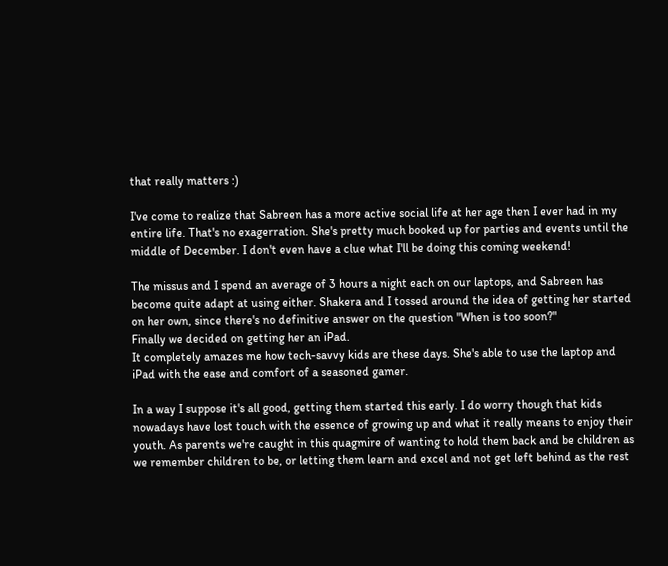that really matters :)

I've come to realize that Sabreen has a more active social life at her age then I ever had in my entire life. That's no exagerration. She's pretty much booked up for parties and events until the middle of December. I don't even have a clue what I'll be doing this coming weekend!

The missus and I spend an average of 3 hours a night each on our laptops, and Sabreen has become quite adapt at using either. Shakera and I tossed around the idea of getting her started on her own, since there's no definitive answer on the question "When is too soon?"
Finally we decided on getting her an iPad.
It completely amazes me how tech-savvy kids are these days. She's able to use the laptop and iPad with the ease and comfort of a seasoned gamer.

In a way I suppose it's all good, getting them started this early. I do worry though that kids nowadays have lost touch with the essence of growing up and what it really means to enjoy their youth. As parents we're caught in this quagmire of wanting to hold them back and be children as we remember children to be, or letting them learn and excel and not get left behind as the rest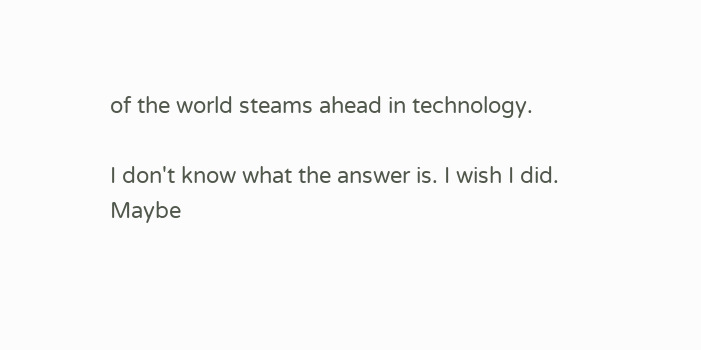of the world steams ahead in technology.

I don't know what the answer is. I wish I did.
Maybe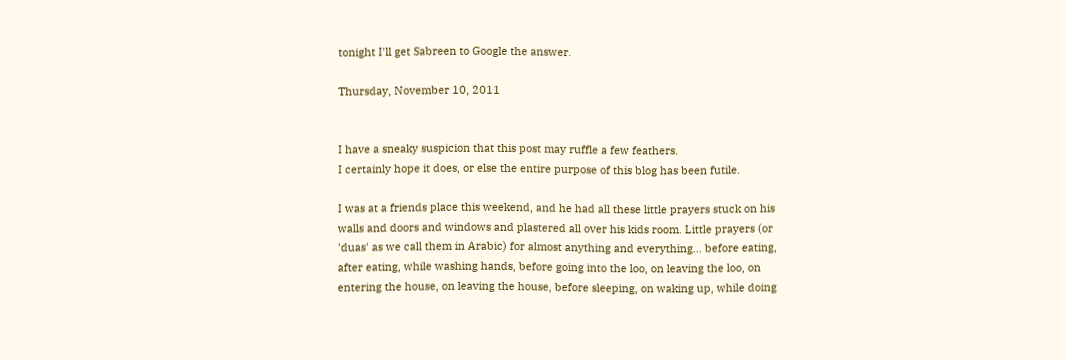tonight I'll get Sabreen to Google the answer.

Thursday, November 10, 2011


I have a sneaky suspicion that this post may ruffle a few feathers.
I certainly hope it does, or else the entire purpose of this blog has been futile.

I was at a friends place this weekend, and he had all these little prayers stuck on his walls and doors and windows and plastered all over his kids room. Little prayers (or 'duas' as we call them in Arabic) for almost anything and everything... before eating, after eating, while washing hands, before going into the loo, on leaving the loo, on entering the house, on leaving the house, before sleeping, on waking up, while doing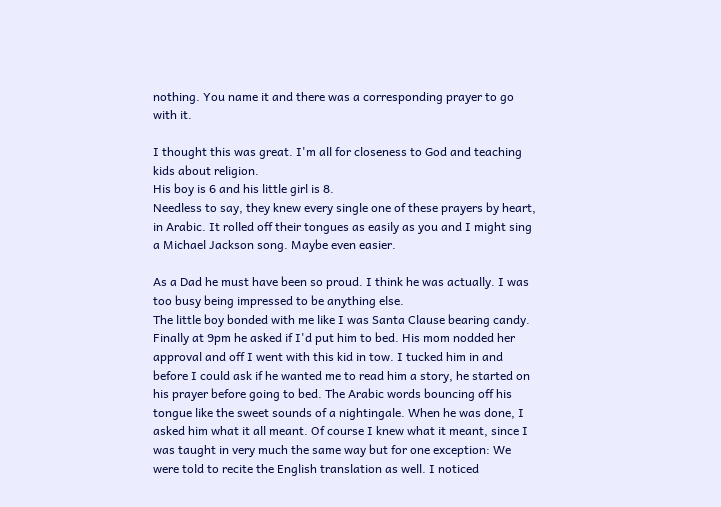nothing. You name it and there was a corresponding prayer to go with it.

I thought this was great. I'm all for closeness to God and teaching kids about religion.
His boy is 6 and his little girl is 8.
Needless to say, they knew every single one of these prayers by heart, in Arabic. It rolled off their tongues as easily as you and I might sing a Michael Jackson song. Maybe even easier.

As a Dad he must have been so proud. I think he was actually. I was too busy being impressed to be anything else.
The little boy bonded with me like I was Santa Clause bearing candy. Finally at 9pm he asked if I'd put him to bed. His mom nodded her approval and off I went with this kid in tow. I tucked him in and before I could ask if he wanted me to read him a story, he started on his prayer before going to bed. The Arabic words bouncing off his tongue like the sweet sounds of a nightingale. When he was done, I asked him what it all meant. Of course I knew what it meant, since I was taught in very much the same way but for one exception: We were told to recite the English translation as well. I noticed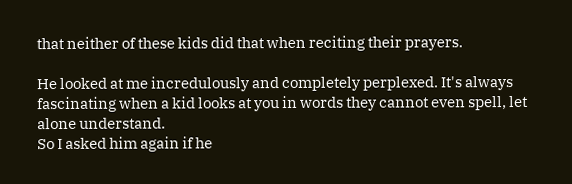that neither of these kids did that when reciting their prayers.

He looked at me incredulously and completely perplexed. It's always fascinating when a kid looks at you in words they cannot even spell, let alone understand.
So I asked him again if he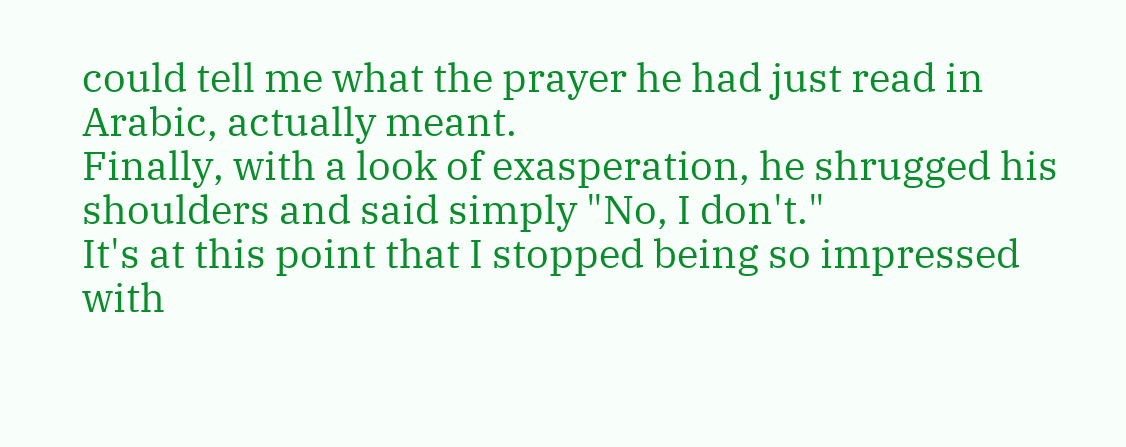could tell me what the prayer he had just read in Arabic, actually meant.
Finally, with a look of exasperation, he shrugged his shoulders and said simply "No, I don't."
It's at this point that I stopped being so impressed with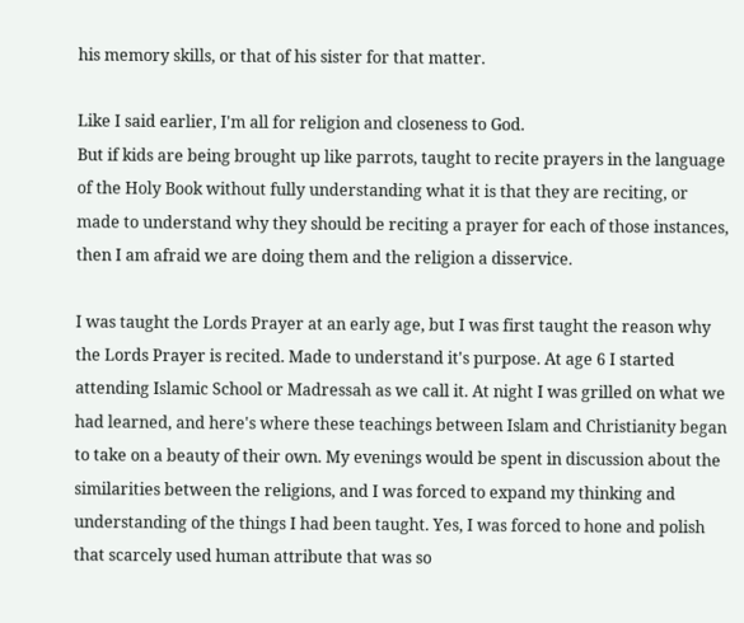his memory skills, or that of his sister for that matter.

Like I said earlier, I'm all for religion and closeness to God.
But if kids are being brought up like parrots, taught to recite prayers in the language of the Holy Book without fully understanding what it is that they are reciting, or made to understand why they should be reciting a prayer for each of those instances, then I am afraid we are doing them and the religion a disservice.

I was taught the Lords Prayer at an early age, but I was first taught the reason why the Lords Prayer is recited. Made to understand it's purpose. At age 6 I started attending Islamic School or Madressah as we call it. At night I was grilled on what we had learned, and here's where these teachings between Islam and Christianity began to take on a beauty of their own. My evenings would be spent in discussion about the similarities between the religions, and I was forced to expand my thinking and understanding of the things I had been taught. Yes, I was forced to hone and polish that scarcely used human attribute that was so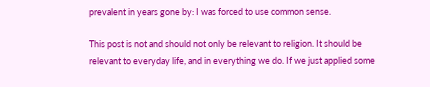prevalent in years gone by: I was forced to use common sense.

This post is not and should not only be relevant to religion. It should be relevant to everyday life, and in everything we do. If we just applied some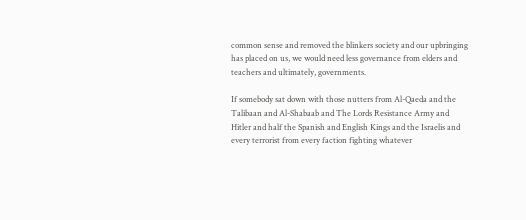common sense and removed the blinkers society and our upbringing has placed on us, we would need less governance from elders and teachers and ultimately, governments.

If somebody sat down with those nutters from Al-Qaeda and the Talibaan and Al-Shabaab and The Lords Resistance Army and Hitler and half the Spanish and English Kings and the Israelis and every terrorist from every faction fighting whatever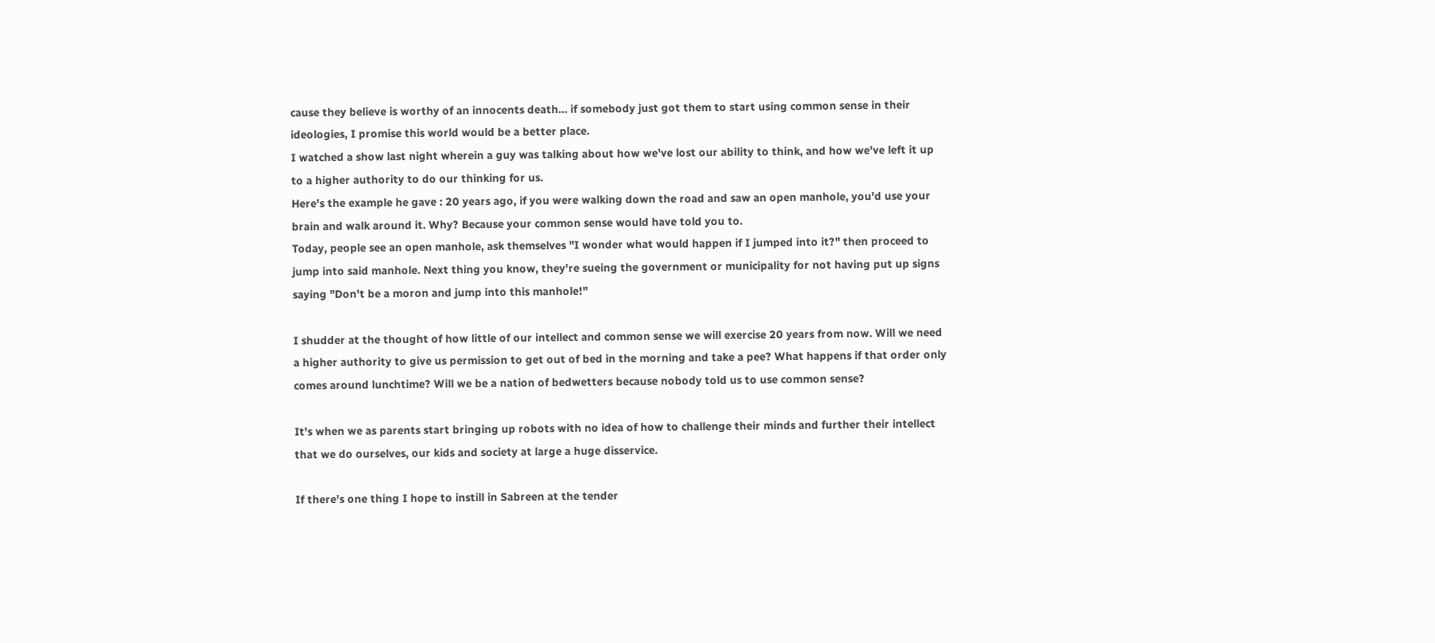cause they believe is worthy of an innocents death... if somebody just got them to start using common sense in their ideologies, I promise this world would be a better place.
I watched a show last night wherein a guy was talking about how we've lost our ability to think, and how we've left it up to a higher authority to do our thinking for us.
Here's the example he gave : 20 years ago, if you were walking down the road and saw an open manhole, you'd use your brain and walk around it. Why? Because your common sense would have told you to.
Today, people see an open manhole, ask themselves "I wonder what would happen if I jumped into it?" then proceed to jump into said manhole. Next thing you know, they're sueing the government or municipality for not having put up signs saying "Don't be a moron and jump into this manhole!"

I shudder at the thought of how little of our intellect and common sense we will exercise 20 years from now. Will we need a higher authority to give us permission to get out of bed in the morning and take a pee? What happens if that order only comes around lunchtime? Will we be a nation of bedwetters because nobody told us to use common sense?

It's when we as parents start bringing up robots with no idea of how to challenge their minds and further their intellect that we do ourselves, our kids and society at large a huge disservice.

If there's one thing I hope to instill in Sabreen at the tender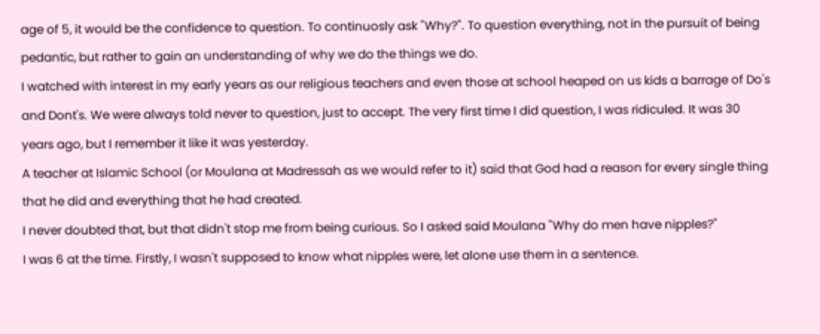age of 5, it would be the confidence to question. To continuosly ask "Why?". To question everything, not in the pursuit of being pedantic, but rather to gain an understanding of why we do the things we do.
I watched with interest in my early years as our religious teachers and even those at school heaped on us kids a barrage of Do's and Dont's. We were always told never to question, just to accept. The very first time I did question, I was ridiculed. It was 30 years ago, but I remember it like it was yesterday.
A teacher at Islamic School (or Moulana at Madressah as we would refer to it) said that God had a reason for every single thing that he did and everything that he had created.
I never doubted that, but that didn't stop me from being curious. So I asked said Moulana "Why do men have nipples?"
I was 6 at the time. Firstly, I wasn't supposed to know what nipples were, let alone use them in a sentence.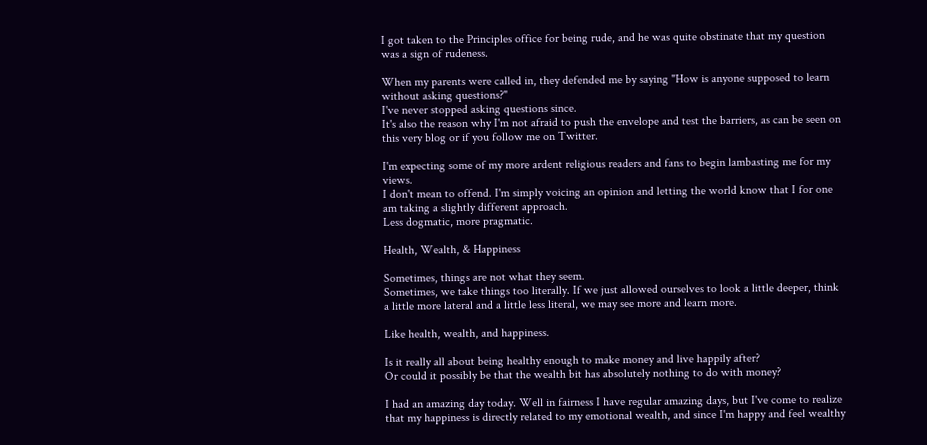I got taken to the Principles office for being rude, and he was quite obstinate that my question was a sign of rudeness.

When my parents were called in, they defended me by saying "How is anyone supposed to learn without asking questions?"
I've never stopped asking questions since.
It's also the reason why I'm not afraid to push the envelope and test the barriers, as can be seen on this very blog or if you follow me on Twitter.

I'm expecting some of my more ardent religious readers and fans to begin lambasting me for my views.
I don't mean to offend. I'm simply voicing an opinion and letting the world know that I for one am taking a slightly different approach.
Less dogmatic, more pragmatic.

Health, Wealth, & Happiness

Sometimes, things are not what they seem.
Sometimes, we take things too literally. If we just allowed ourselves to look a little deeper, think a little more lateral and a little less literal, we may see more and learn more.

Like health, wealth, and happiness.

Is it really all about being healthy enough to make money and live happily after?
Or could it possibly be that the wealth bit has absolutely nothing to do with money?

I had an amazing day today. Well in fairness I have regular amazing days, but I've come to realize that my happiness is directly related to my emotional wealth, and since I'm happy and feel wealthy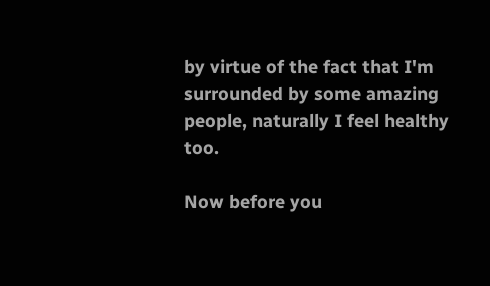by virtue of the fact that I'm surrounded by some amazing people, naturally I feel healthy too.

Now before you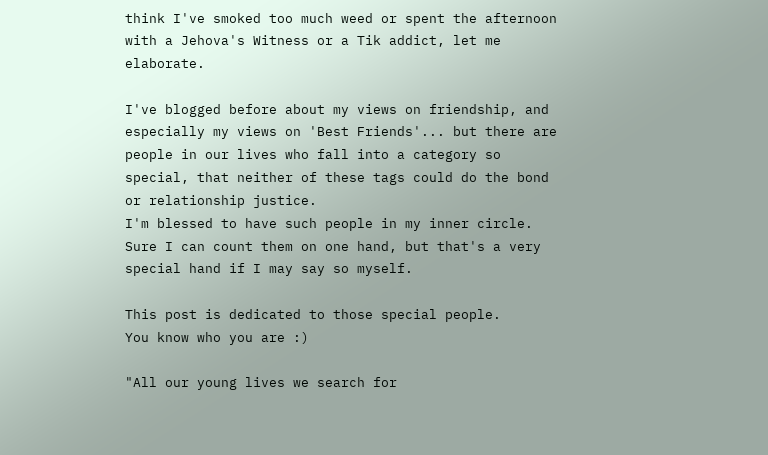think I've smoked too much weed or spent the afternoon with a Jehova's Witness or a Tik addict, let me elaborate.

I've blogged before about my views on friendship, and especially my views on 'Best Friends'... but there are people in our lives who fall into a category so special, that neither of these tags could do the bond or relationship justice.
I'm blessed to have such people in my inner circle. Sure I can count them on one hand, but that's a very special hand if I may say so myself.

This post is dedicated to those special people.
You know who you are :)

"All our young lives we search for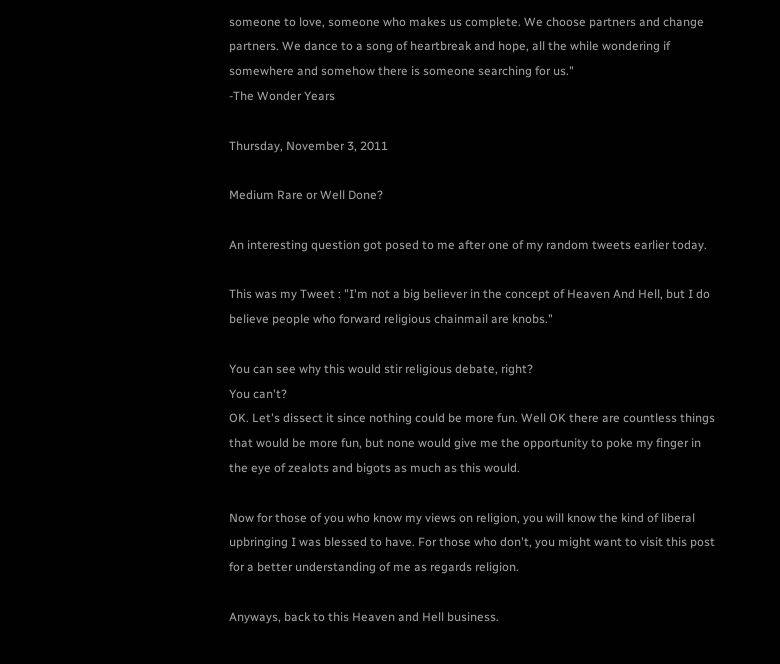someone to love, someone who makes us complete. We choose partners and change partners. We dance to a song of heartbreak and hope, all the while wondering if somewhere and somehow there is someone searching for us."
-The Wonder Years

Thursday, November 3, 2011

Medium Rare or Well Done?

An interesting question got posed to me after one of my random tweets earlier today.

This was my Tweet : "I'm not a big believer in the concept of Heaven And Hell, but I do believe people who forward religious chainmail are knobs."

You can see why this would stir religious debate, right?
You can't?
OK. Let's dissect it since nothing could be more fun. Well OK there are countless things that would be more fun, but none would give me the opportunity to poke my finger in the eye of zealots and bigots as much as this would.

Now for those of you who know my views on religion, you will know the kind of liberal upbringing I was blessed to have. For those who don't, you might want to visit this post for a better understanding of me as regards religion.

Anyways, back to this Heaven and Hell business.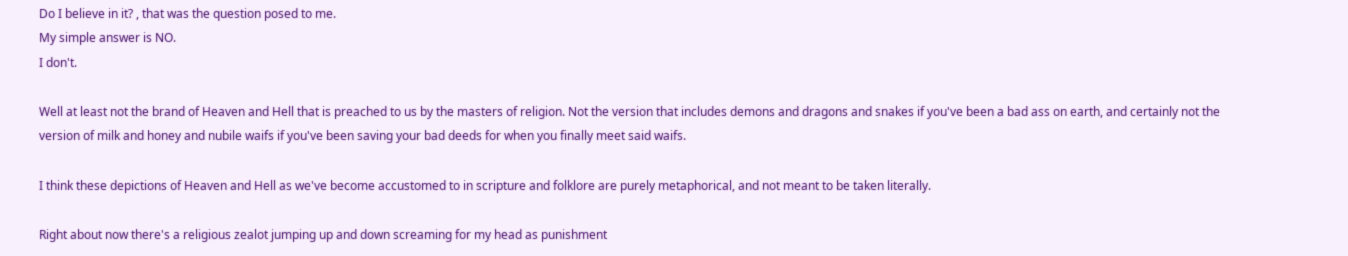Do I believe in it? , that was the question posed to me.
My simple answer is NO.
I don't.

Well at least not the brand of Heaven and Hell that is preached to us by the masters of religion. Not the version that includes demons and dragons and snakes if you've been a bad ass on earth, and certainly not the version of milk and honey and nubile waifs if you've been saving your bad deeds for when you finally meet said waifs.

I think these depictions of Heaven and Hell as we've become accustomed to in scripture and folklore are purely metaphorical, and not meant to be taken literally.

Right about now there's a religious zealot jumping up and down screaming for my head as punishment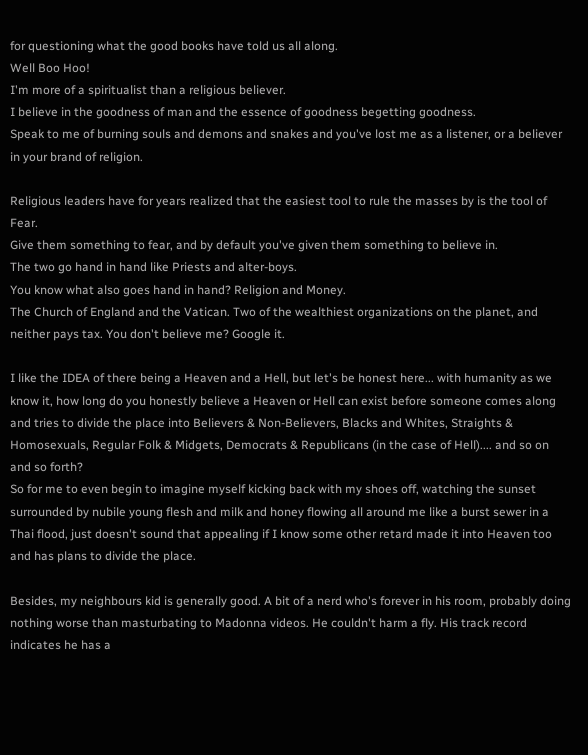for questioning what the good books have told us all along.
Well Boo Hoo!
I'm more of a spiritualist than a religious believer.
I believe in the goodness of man and the essence of goodness begetting goodness.
Speak to me of burning souls and demons and snakes and you've lost me as a listener, or a believer in your brand of religion.

Religious leaders have for years realized that the easiest tool to rule the masses by is the tool of Fear.
Give them something to fear, and by default you've given them something to believe in.
The two go hand in hand like Priests and alter-boys.
You know what also goes hand in hand? Religion and Money.
The Church of England and the Vatican. Two of the wealthiest organizations on the planet, and neither pays tax. You don't believe me? Google it.

I like the IDEA of there being a Heaven and a Hell, but let's be honest here... with humanity as we know it, how long do you honestly believe a Heaven or Hell can exist before someone comes along and tries to divide the place into Believers & Non-Believers, Blacks and Whites, Straights & Homosexuals, Regular Folk & Midgets, Democrats & Republicans (in the case of Hell).... and so on and so forth?
So for me to even begin to imagine myself kicking back with my shoes off, watching the sunset surrounded by nubile young flesh and milk and honey flowing all around me like a burst sewer in a Thai flood, just doesn't sound that appealing if I know some other retard made it into Heaven too and has plans to divide the place.

Besides, my neighbours kid is generally good. A bit of a nerd who's forever in his room, probably doing nothing worse than masturbating to Madonna videos. He couldn't harm a fly. His track record indicates he has a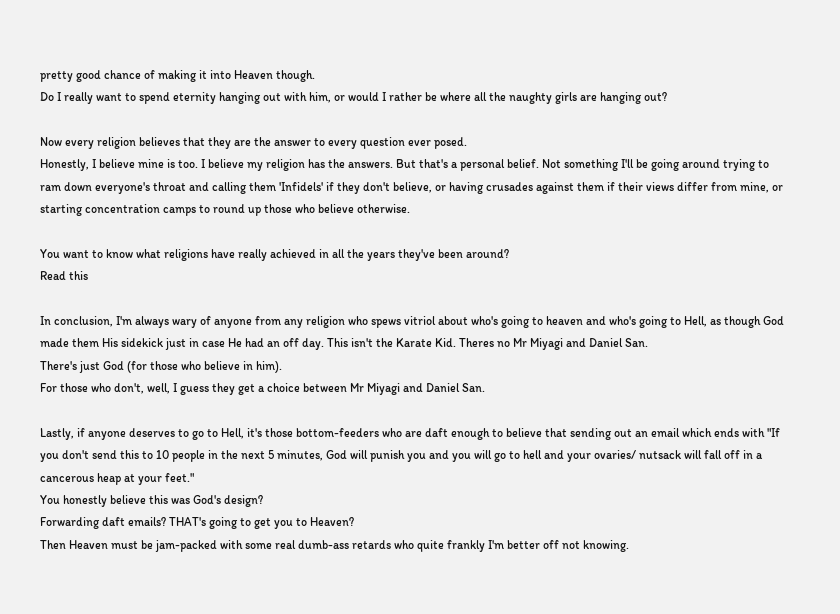pretty good chance of making it into Heaven though.
Do I really want to spend eternity hanging out with him, or would I rather be where all the naughty girls are hanging out?

Now every religion believes that they are the answer to every question ever posed.
Honestly, I believe mine is too. I believe my religion has the answers. But that's a personal belief. Not something I'll be going around trying to ram down everyone's throat and calling them 'Infidels' if they don't believe, or having crusades against them if their views differ from mine, or starting concentration camps to round up those who believe otherwise.

You want to know what religions have really achieved in all the years they've been around?
Read this

In conclusion, I'm always wary of anyone from any religion who spews vitriol about who's going to heaven and who's going to Hell, as though God made them His sidekick just in case He had an off day. This isn't the Karate Kid. Theres no Mr Miyagi and Daniel San.
There's just God (for those who believe in him).
For those who don't, well, I guess they get a choice between Mr Miyagi and Daniel San.

Lastly, if anyone deserves to go to Hell, it's those bottom-feeders who are daft enough to believe that sending out an email which ends with "If you don't send this to 10 people in the next 5 minutes, God will punish you and you will go to hell and your ovaries/ nutsack will fall off in a cancerous heap at your feet."
You honestly believe this was God's design?
Forwarding daft emails? THAT's going to get you to Heaven?
Then Heaven must be jam-packed with some real dumb-ass retards who quite frankly I'm better off not knowing.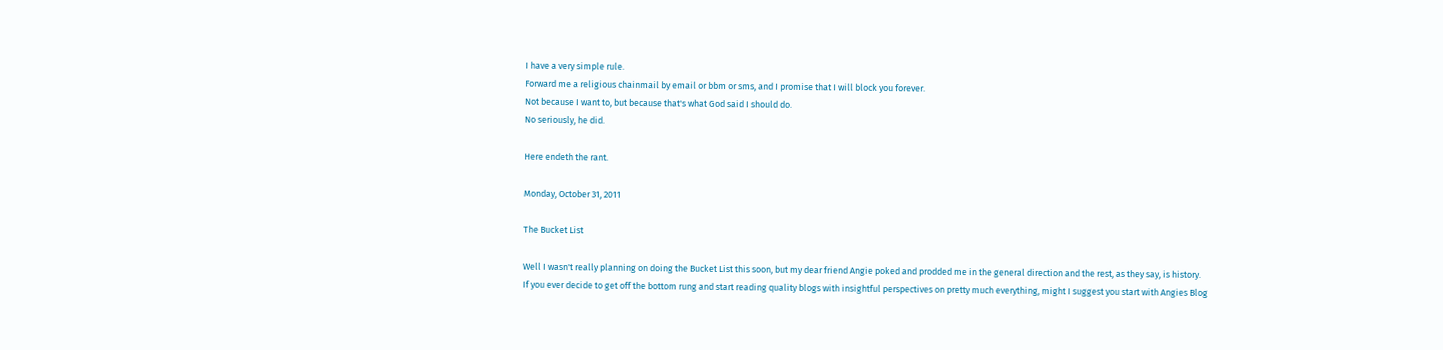I have a very simple rule.
Forward me a religious chainmail by email or bbm or sms, and I promise that I will block you forever.
Not because I want to, but because that's what God said I should do.
No seriously, he did.

Here endeth the rant.

Monday, October 31, 2011

The Bucket List

Well I wasn't really planning on doing the Bucket List this soon, but my dear friend Angie poked and prodded me in the general direction and the rest, as they say, is history.
If you ever decide to get off the bottom rung and start reading quality blogs with insightful perspectives on pretty much everything, might I suggest you start with Angies Blog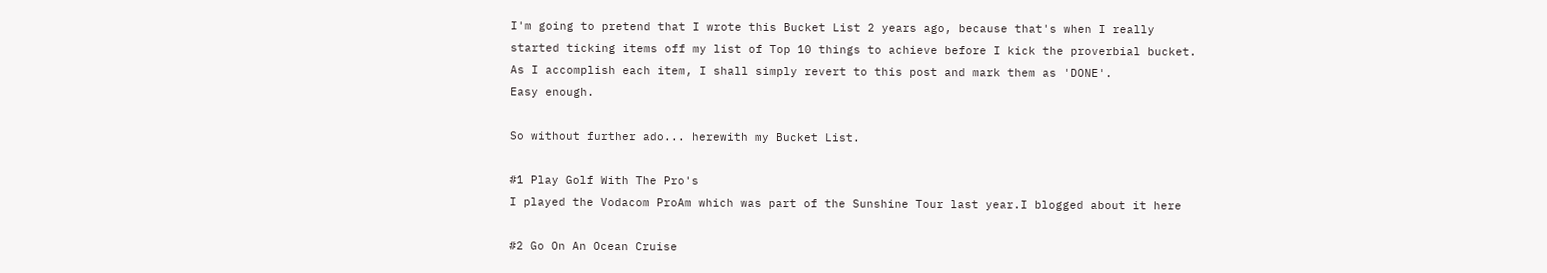I'm going to pretend that I wrote this Bucket List 2 years ago, because that's when I really started ticking items off my list of Top 10 things to achieve before I kick the proverbial bucket.
As I accomplish each item, I shall simply revert to this post and mark them as 'DONE'.
Easy enough.

So without further ado... herewith my Bucket List.

#1 Play Golf With The Pro's
I played the Vodacom ProAm which was part of the Sunshine Tour last year.I blogged about it here

#2 Go On An Ocean Cruise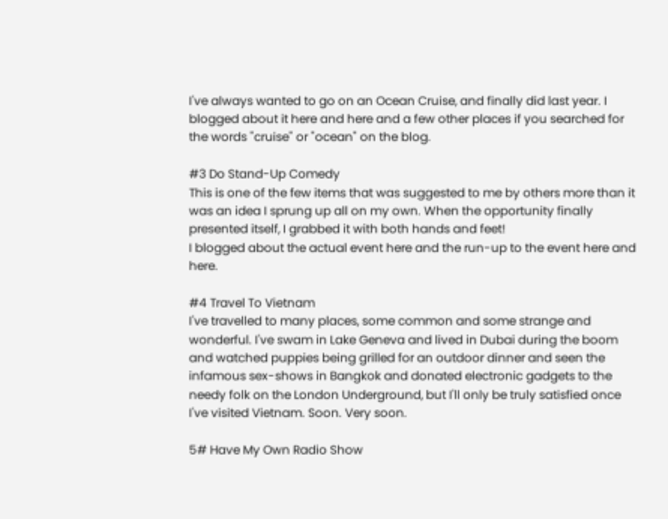I've always wanted to go on an Ocean Cruise, and finally did last year. I blogged about it here and here and a few other places if you searched for the words "cruise" or "ocean" on the blog.

#3 Do Stand-Up Comedy
This is one of the few items that was suggested to me by others more than it was an idea I sprung up all on my own. When the opportunity finally presented itself, I grabbed it with both hands and feet!
I blogged about the actual event here and the run-up to the event here and here.

#4 Travel To Vietnam
I've travelled to many places, some common and some strange and wonderful. I've swam in Lake Geneva and lived in Dubai during the boom and watched puppies being grilled for an outdoor dinner and seen the infamous sex-shows in Bangkok and donated electronic gadgets to the needy folk on the London Underground, but I'll only be truly satisfied once I've visited Vietnam. Soon. Very soon.

5# Have My Own Radio Show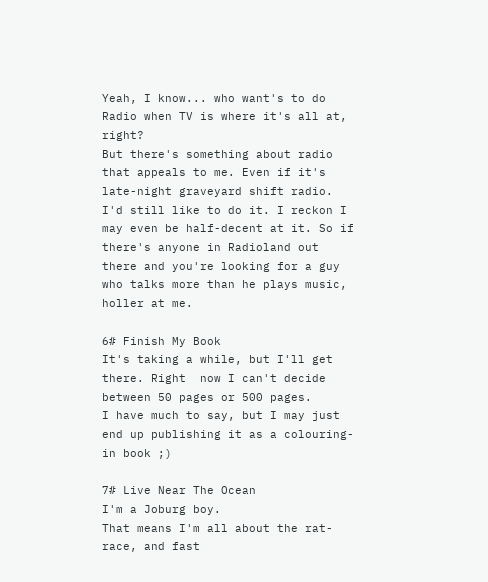Yeah, I know... who want's to do Radio when TV is where it's all at, right?
But there's something about radio that appeals to me. Even if it's late-night graveyard shift radio. I'd still like to do it. I reckon I may even be half-decent at it. So if there's anyone in Radioland out there and you're looking for a guy who talks more than he plays music, holler at me.

6# Finish My Book
It's taking a while, but I'll get there. Right  now I can't decide between 50 pages or 500 pages.
I have much to say, but I may just end up publishing it as a colouring-in book ;)

7# Live Near The Ocean
I'm a Joburg boy.
That means I'm all about the rat-race, and fast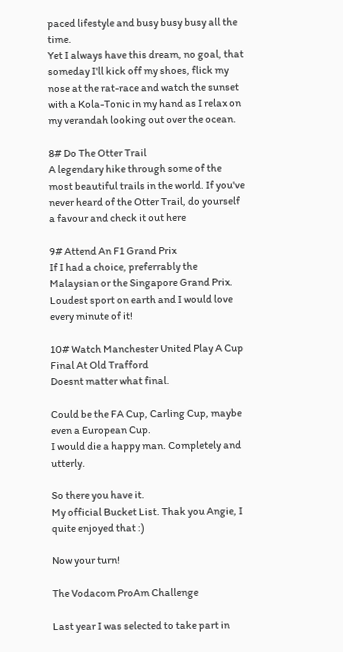paced lifestyle and busy busy busy all the time.
Yet I always have this dream, no goal, that someday I'll kick off my shoes, flick my nose at the rat-race and watch the sunset with a Kola-Tonic in my hand as I relax on my verandah looking out over the ocean.

8# Do The Otter Trail
A legendary hike through some of the most beautiful trails in the world. If you've never heard of the Otter Trail, do yourself a favour and check it out here

9# Attend An F1 Grand Prix
If I had a choice, preferrably the Malaysian or the Singapore Grand Prix.
Loudest sport on earth and I would love every minute of it!

10# Watch Manchester United Play A Cup Final At Old Trafford
Doesnt matter what final.

Could be the FA Cup, Carling Cup, maybe even a European Cup.
I would die a happy man. Completely and utterly.

So there you have it.
My official Bucket List. Thak you Angie, I quite enjoyed that :)

Now your turn!

The Vodacom ProAm Challenge

Last year I was selected to take part in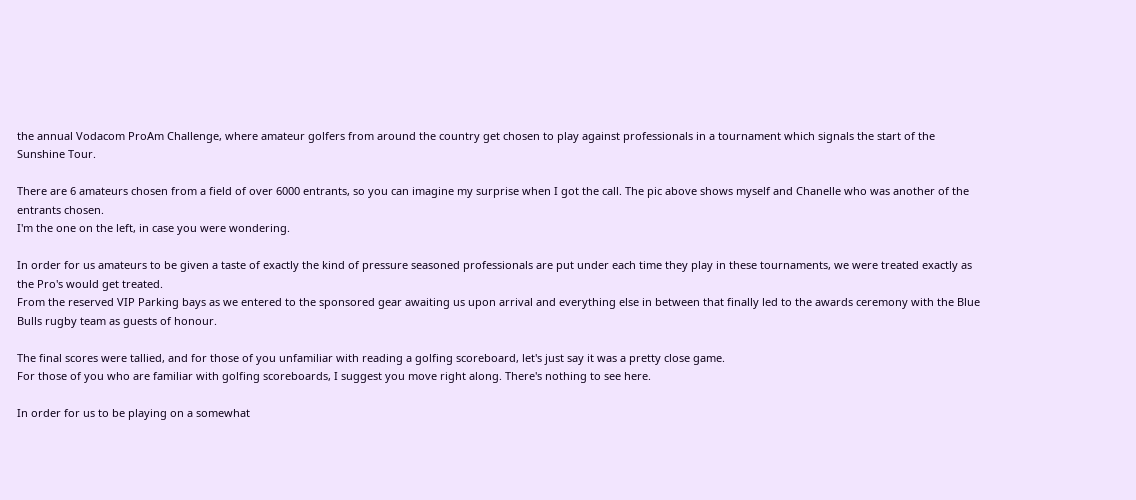the annual Vodacom ProAm Challenge, where amateur golfers from around the country get chosen to play against professionals in a tournament which signals the start of the Sunshine Tour.

There are 6 amateurs chosen from a field of over 6000 entrants, so you can imagine my surprise when I got the call. The pic above shows myself and Chanelle who was another of the entrants chosen.
I'm the one on the left, in case you were wondering.

In order for us amateurs to be given a taste of exactly the kind of pressure seasoned professionals are put under each time they play in these tournaments, we were treated exactly as the Pro's would get treated.
From the reserved VIP Parking bays as we entered to the sponsored gear awaiting us upon arrival and everything else in between that finally led to the awards ceremony with the Blue Bulls rugby team as guests of honour.

The final scores were tallied, and for those of you unfamiliar with reading a golfing scoreboard, let's just say it was a pretty close game.
For those of you who are familiar with golfing scoreboards, I suggest you move right along. There's nothing to see here.

In order for us to be playing on a somewhat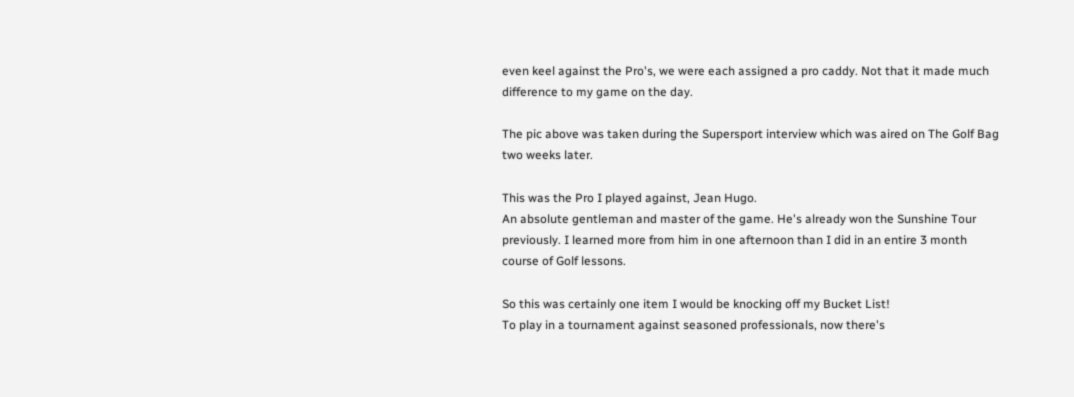even keel against the Pro's, we were each assigned a pro caddy. Not that it made much difference to my game on the day.

The pic above was taken during the Supersport interview which was aired on The Golf Bag two weeks later.

This was the Pro I played against, Jean Hugo.
An absolute gentleman and master of the game. He's already won the Sunshine Tour previously. I learned more from him in one afternoon than I did in an entire 3 month course of Golf lessons.

So this was certainly one item I would be knocking off my Bucket List!
To play in a tournament against seasoned professionals, now there's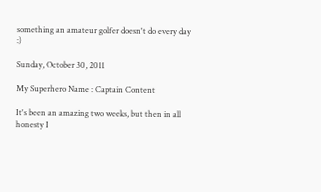something an amateur golfer doesn't do every day :)

Sunday, October 30, 2011

My Superhero Name : Captain Content

It's been an amazing two weeks, but then in all honesty I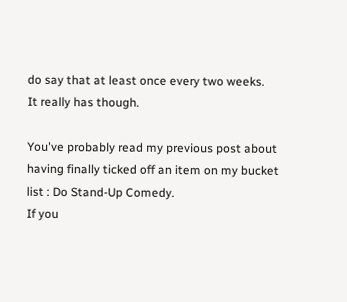do say that at least once every two weeks.
It really has though.

You've probably read my previous post about having finally ticked off an item on my bucket list : Do Stand-Up Comedy.
If you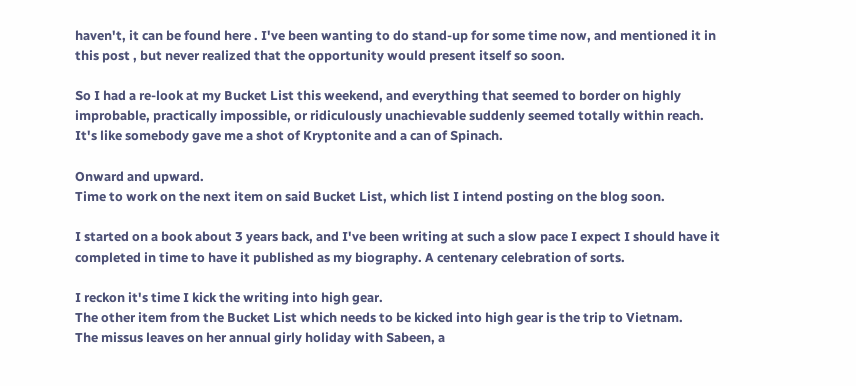haven't, it can be found here . I've been wanting to do stand-up for some time now, and mentioned it in this post , but never realized that the opportunity would present itself so soon.

So I had a re-look at my Bucket List this weekend, and everything that seemed to border on highly improbable, practically impossible, or ridiculously unachievable suddenly seemed totally within reach.
It's like somebody gave me a shot of Kryptonite and a can of Spinach.

Onward and upward.
Time to work on the next item on said Bucket List, which list I intend posting on the blog soon.

I started on a book about 3 years back, and I've been writing at such a slow pace I expect I should have it completed in time to have it published as my biography. A centenary celebration of sorts.

I reckon it's time I kick the writing into high gear.
The other item from the Bucket List which needs to be kicked into high gear is the trip to Vietnam.
The missus leaves on her annual girly holiday with Sabeen, a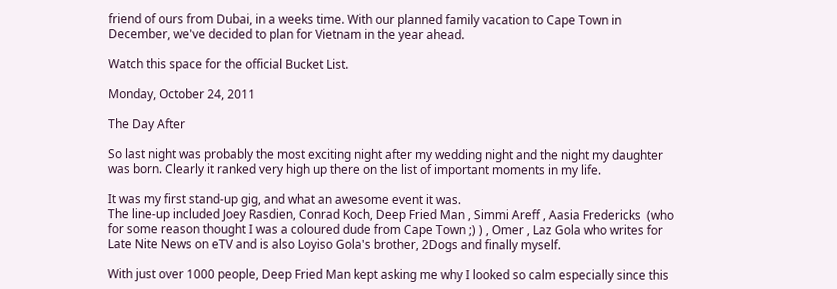friend of ours from Dubai, in a weeks time. With our planned family vacation to Cape Town in December, we've decided to plan for Vietnam in the year ahead.

Watch this space for the official Bucket List.

Monday, October 24, 2011

The Day After

So last night was probably the most exciting night after my wedding night and the night my daughter was born. Clearly it ranked very high up there on the list of important moments in my life.

It was my first stand-up gig, and what an awesome event it was.
The line-up included Joey Rasdien, Conrad Koch, Deep Fried Man , Simmi Areff , Aasia Fredericks  (who for some reason thought I was a coloured dude from Cape Town ;) ) , Omer , Laz Gola who writes for Late Nite News on eTV and is also Loyiso Gola's brother, 2Dogs and finally myself.

With just over 1000 people, Deep Fried Man kept asking me why I looked so calm especially since this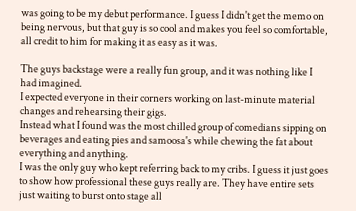was going to be my debut performance. I guess I didn't get the memo on being nervous, but that guy is so cool and makes you feel so comfortable, all credit to him for making it as easy as it was.

The guys backstage were a really fun group, and it was nothing like I had imagined.
I expected everyone in their corners working on last-minute material changes and rehearsing their gigs.
Instead what I found was the most chilled group of comedians sipping on beverages and eating pies and samoosa's while chewing the fat about everything and anything.
I was the only guy who kept referring back to my cribs. I guess it just goes to show how professional these guys really are. They have entire sets just waiting to burst onto stage all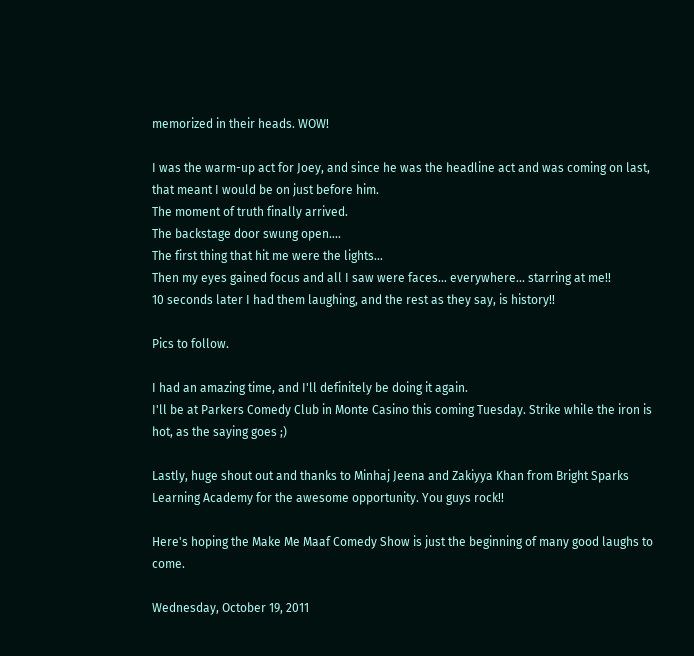memorized in their heads. WOW!

I was the warm-up act for Joey, and since he was the headline act and was coming on last, that meant I would be on just before him.
The moment of truth finally arrived.
The backstage door swung open....
The first thing that hit me were the lights...
Then my eyes gained focus and all I saw were faces... everywhere... starring at me!!
10 seconds later I had them laughing, and the rest as they say, is history!!

Pics to follow.

I had an amazing time, and I'll definitely be doing it again.
I'll be at Parkers Comedy Club in Monte Casino this coming Tuesday. Strike while the iron is hot, as the saying goes ;)

Lastly, huge shout out and thanks to Minhaj Jeena and Zakiyya Khan from Bright Sparks Learning Academy for the awesome opportunity. You guys rock!!

Here's hoping the Make Me Maaf Comedy Show is just the beginning of many good laughs to come.

Wednesday, October 19, 2011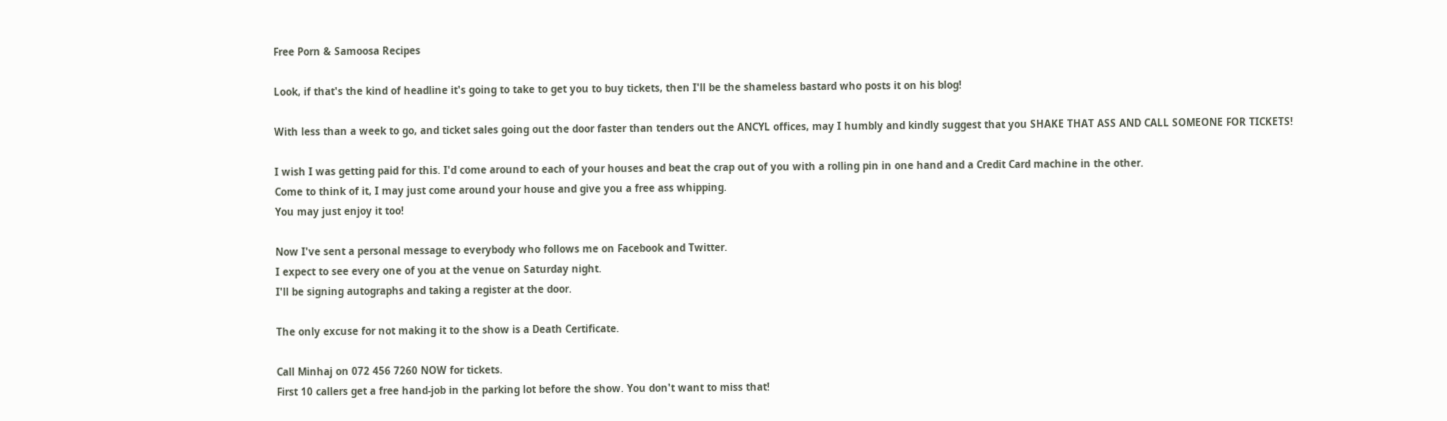Free Porn & Samoosa Recipes

Look, if that's the kind of headline it's going to take to get you to buy tickets, then I'll be the shameless bastard who posts it on his blog!

With less than a week to go, and ticket sales going out the door faster than tenders out the ANCYL offices, may I humbly and kindly suggest that you SHAKE THAT ASS AND CALL SOMEONE FOR TICKETS!

I wish I was getting paid for this. I'd come around to each of your houses and beat the crap out of you with a rolling pin in one hand and a Credit Card machine in the other.
Come to think of it, I may just come around your house and give you a free ass whipping.
You may just enjoy it too!

Now I've sent a personal message to everybody who follows me on Facebook and Twitter.
I expect to see every one of you at the venue on Saturday night.
I'll be signing autographs and taking a register at the door.

The only excuse for not making it to the show is a Death Certificate.

Call Minhaj on 072 456 7260 NOW for tickets.
First 10 callers get a free hand-job in the parking lot before the show. You don't want to miss that!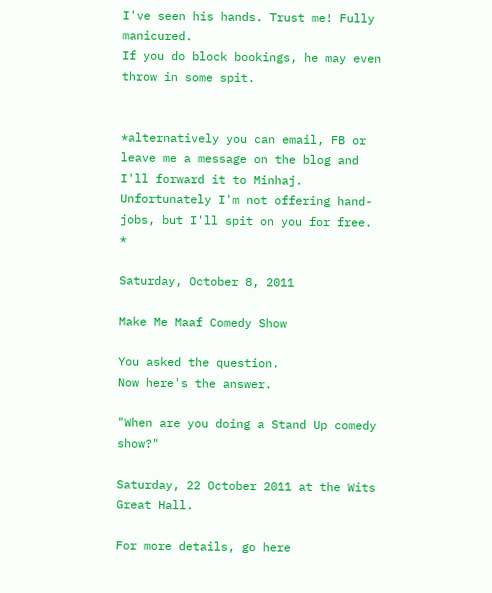I've seen his hands. Trust me! Fully manicured.
If you do block bookings, he may even throw in some spit.


*alternatively you can email, FB or leave me a message on the blog and I'll forward it to Minhaj.
Unfortunately I'm not offering hand-jobs, but I'll spit on you for free. *

Saturday, October 8, 2011

Make Me Maaf Comedy Show

You asked the question.
Now here's the answer.

"When are you doing a Stand Up comedy show?"

Saturday, 22 October 2011 at the Wits Great Hall.

For more details, go here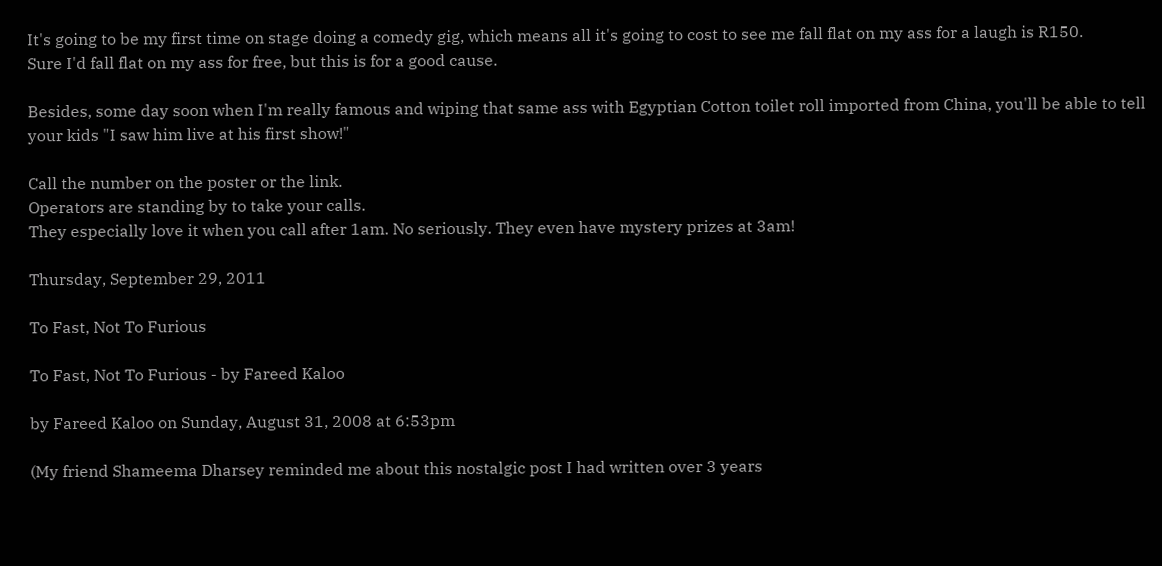It's going to be my first time on stage doing a comedy gig, which means all it's going to cost to see me fall flat on my ass for a laugh is R150.
Sure I'd fall flat on my ass for free, but this is for a good cause.

Besides, some day soon when I'm really famous and wiping that same ass with Egyptian Cotton toilet roll imported from China, you'll be able to tell your kids "I saw him live at his first show!"

Call the number on the poster or the link.
Operators are standing by to take your calls.
They especially love it when you call after 1am. No seriously. They even have mystery prizes at 3am!

Thursday, September 29, 2011

To Fast, Not To Furious

To Fast, Not To Furious - by Fareed Kaloo

by Fareed Kaloo on Sunday, August 31, 2008 at 6:53pm

(My friend Shameema Dharsey reminded me about this nostalgic post I had written over 3 years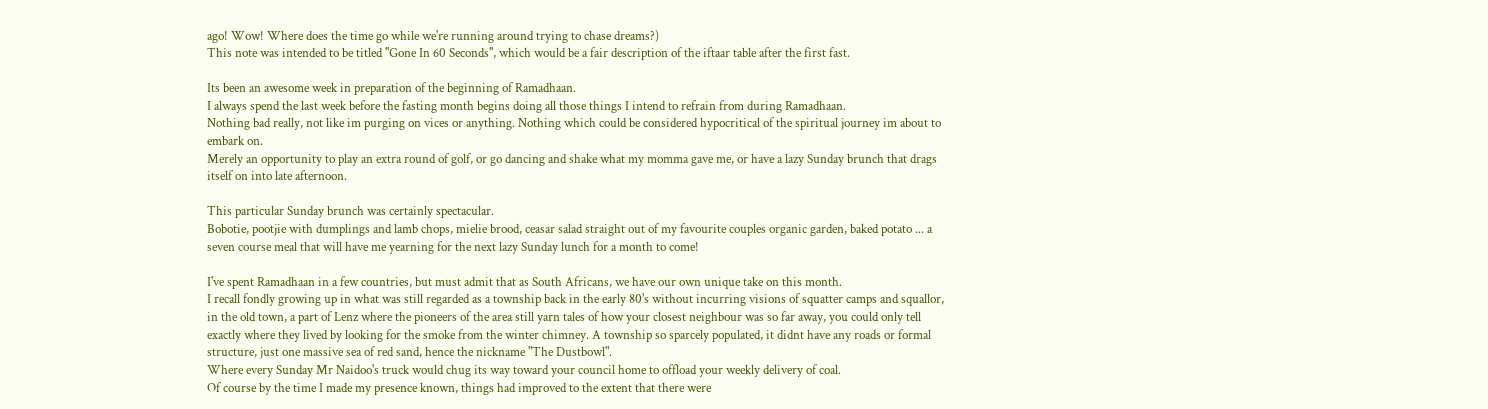ago! Wow! Where does the time go while we're running around trying to chase dreams?)
This note was intended to be titled "Gone In 60 Seconds", which would be a fair description of the iftaar table after the first fast.

Its been an awesome week in preparation of the beginning of Ramadhaan.
I always spend the last week before the fasting month begins doing all those things I intend to refrain from during Ramadhaan.
Nothing bad really, not like im purging on vices or anything. Nothing which could be considered hypocritical of the spiritual journey im about to embark on.
Merely an opportunity to play an extra round of golf, or go dancing and shake what my momma gave me, or have a lazy Sunday brunch that drags itself on into late afternoon.

This particular Sunday brunch was certainly spectacular.
Bobotie, pootjie with dumplings and lamb chops, mielie brood, ceasar salad straight out of my favourite couples organic garden, baked potato ... a seven course meal that will have me yearning for the next lazy Sunday lunch for a month to come!

I've spent Ramadhaan in a few countries, but must admit that as South Africans, we have our own unique take on this month.
I recall fondly growing up in what was still regarded as a township back in the early 80's without incurring visions of squatter camps and squallor, in the old town, a part of Lenz where the pioneers of the area still yarn tales of how your closest neighbour was so far away, you could only tell exactly where they lived by looking for the smoke from the winter chimney. A township so sparcely populated, it didnt have any roads or formal structure, just one massive sea of red sand, hence the nickname "The Dustbowl".
Where every Sunday Mr Naidoo's truck would chug its way toward your council home to offload your weekly delivery of coal.
Of course by the time I made my presence known, things had improved to the extent that there were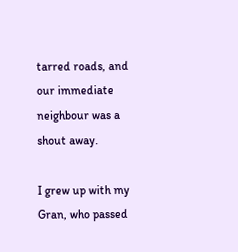tarred roads, and our immediate neighbour was a shout away.

I grew up with my Gran, who passed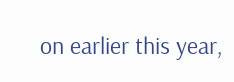on earlier this year,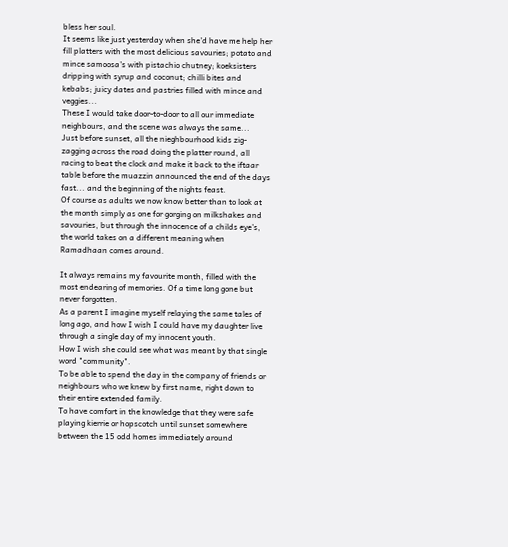bless her soul.
It seems like just yesterday when she'd have me help her fill platters with the most delicious savouries; potato and mince samoosa's with pistachio chutney; koeksisters dripping with syrup and coconut; chilli bites and kebabs; juicy dates and pastries filled with mince and veggies...
These I would take door-to-door to all our immediate neighbours, and the scene was always the same...
Just before sunset, all the nieghbourhood kids zig-zagging across the road doing the platter round, all racing to beat the clock and make it back to the iftaar table before the muazzin announced the end of the days fast... and the beginning of the nights feast.
Of course as adults we now know better than to look at the month simply as one for gorging on milkshakes and savouries, but through the innocence of a childs eye's, the world takes on a different meaning when Ramadhaan comes around.

It always remains my favourite month, filled with the most endearing of memories. Of a time long gone but never forgotten.
As a parent I imagine myself relaying the same tales of long ago, and how I wish I could have my daughter live through a single day of my innocent youth.
How I wish she could see what was meant by that single word "community".
To be able to spend the day in the company of friends or neighbours who we knew by first name, right down to their entire extended family.
To have comfort in the knowledge that they were safe playing kierrie or hopscotch until sunset somewhere between the 15 odd homes immediately around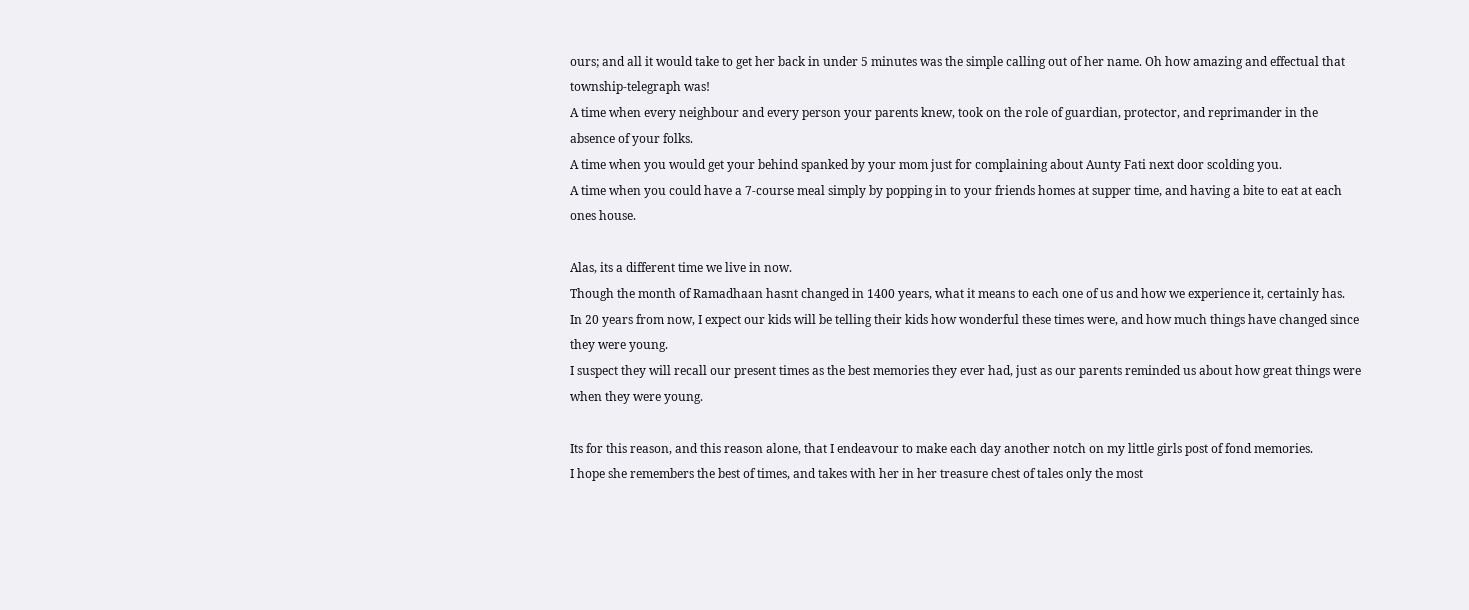ours; and all it would take to get her back in under 5 minutes was the simple calling out of her name. Oh how amazing and effectual that township-telegraph was!
A time when every neighbour and every person your parents knew, took on the role of guardian, protector, and reprimander in the absence of your folks.
A time when you would get your behind spanked by your mom just for complaining about Aunty Fati next door scolding you.
A time when you could have a 7-course meal simply by popping in to your friends homes at supper time, and having a bite to eat at each ones house.

Alas, its a different time we live in now.
Though the month of Ramadhaan hasnt changed in 1400 years, what it means to each one of us and how we experience it, certainly has.
In 20 years from now, I expect our kids will be telling their kids how wonderful these times were, and how much things have changed since they were young.
I suspect they will recall our present times as the best memories they ever had, just as our parents reminded us about how great things were when they were young.

Its for this reason, and this reason alone, that I endeavour to make each day another notch on my little girls post of fond memories.
I hope she remembers the best of times, and takes with her in her treasure chest of tales only the most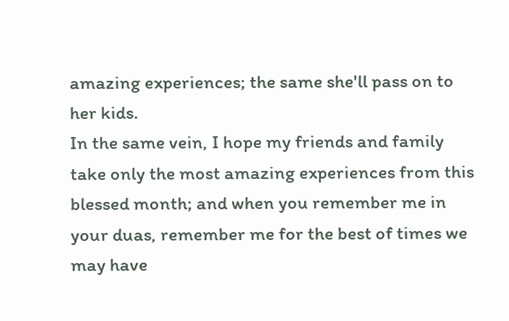amazing experiences; the same she'll pass on to her kids.
In the same vein, I hope my friends and family take only the most amazing experiences from this blessed month; and when you remember me in your duas, remember me for the best of times we may have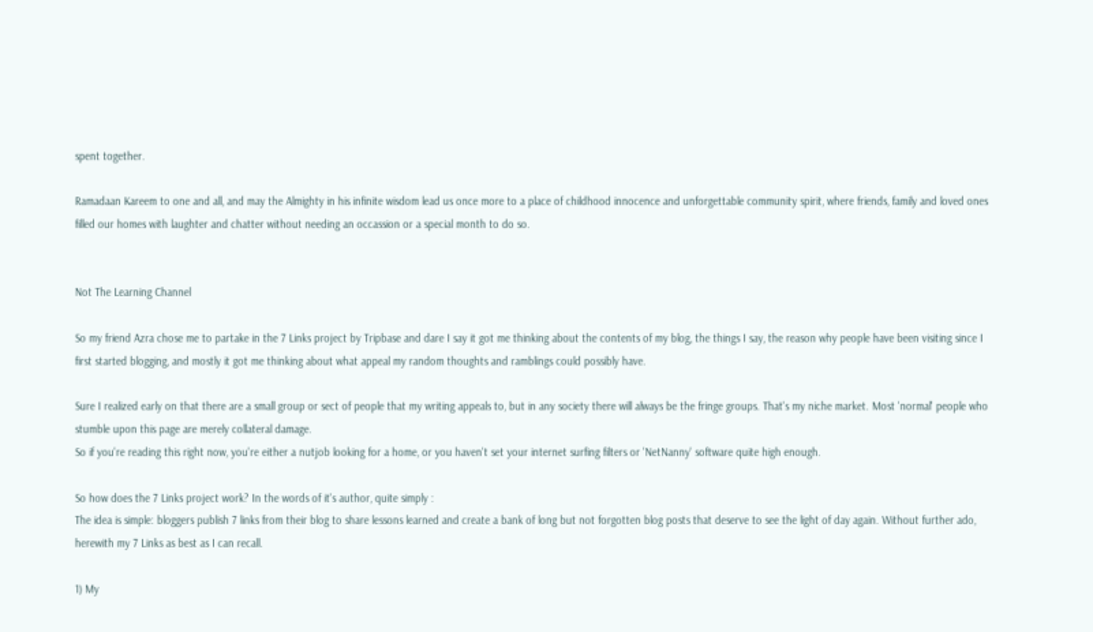spent together.

Ramadaan Kareem to one and all, and may the Almighty in his infinite wisdom lead us once more to a place of childhood innocence and unforgettable community spirit, where friends, family and loved ones filled our homes with laughter and chatter without needing an occassion or a special month to do so.


Not The Learning Channel

So my friend Azra chose me to partake in the 7 Links project by Tripbase and dare I say it got me thinking about the contents of my blog, the things I say, the reason why people have been visiting since I first started blogging, and mostly it got me thinking about what appeal my random thoughts and ramblings could possibly have.

Sure I realized early on that there are a small group or sect of people that my writing appeals to, but in any society there will always be the fringe groups. That's my niche market. Most 'normal' people who stumble upon this page are merely collateral damage.
So if you're reading this right now, you're either a nutjob looking for a home, or you haven't set your internet surfing filters or 'NetNanny' software quite high enough.

So how does the 7 Links project work? In the words of it's author, quite simply :
The idea is simple: bloggers publish 7 links from their blog to share lessons learned and create a bank of long but not forgotten blog posts that deserve to see the light of day again. Without further ado, herewith my 7 Links as best as I can recall.

1) My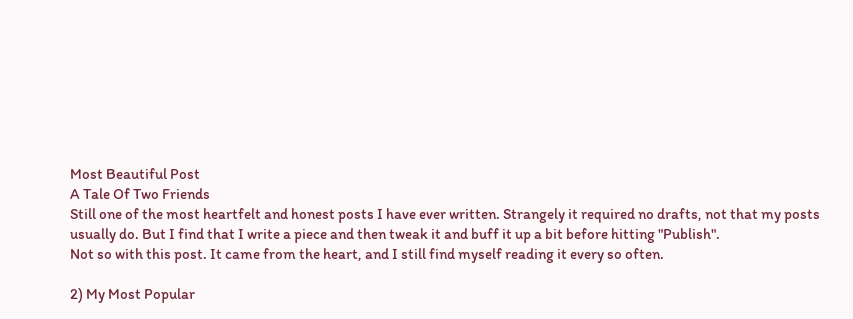Most Beautiful Post
A Tale Of Two Friends
Still one of the most heartfelt and honest posts I have ever written. Strangely it required no drafts, not that my posts usually do. But I find that I write a piece and then tweak it and buff it up a bit before hitting "Publish".
Not so with this post. It came from the heart, and I still find myself reading it every so often.

2) My Most Popular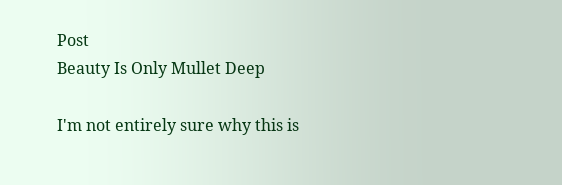Post
Beauty Is Only Mullet Deep

I'm not entirely sure why this is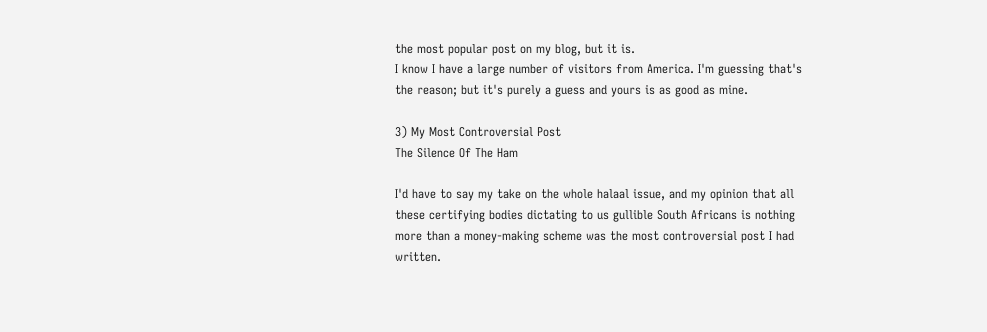the most popular post on my blog, but it is.
I know I have a large number of visitors from America. I'm guessing that's the reason; but it's purely a guess and yours is as good as mine.

3) My Most Controversial Post
The Silence Of The Ham

I'd have to say my take on the whole halaal issue, and my opinion that all these certifying bodies dictating to us gullible South Africans is nothing more than a money-making scheme was the most controversial post I had written.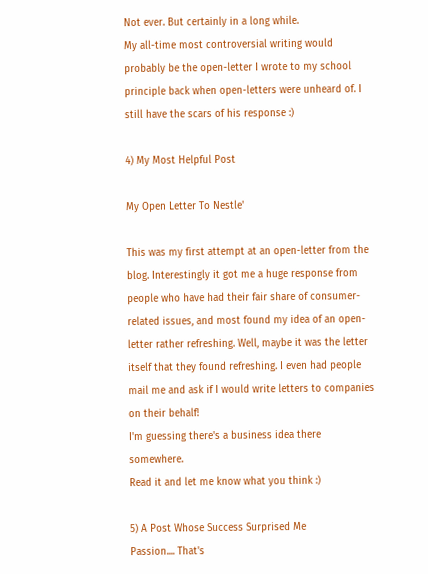Not ever. But certainly in a long while.
My all-time most controversial writing would probably be the open-letter I wrote to my school principle back when open-letters were unheard of. I still have the scars of his response :)

4) My Most Helpful Post

My Open Letter To Nestle'

This was my first attempt at an open-letter from the blog. Interestingly it got me a huge response from people who have had their fair share of consumer-related issues, and most found my idea of an open-letter rather refreshing. Well, maybe it was the letter itself that they found refreshing. I even had people mail me and ask if I would write letters to companies on their behalf!
I'm guessing there's a business idea there somewhere.
Read it and let me know what you think :)

5) A Post Whose Success Surprised Me
Passion.... That's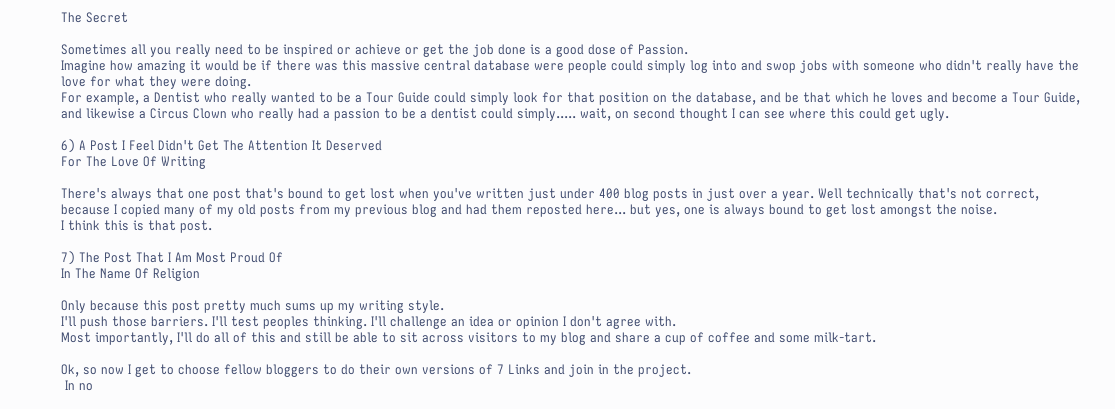The Secret

Sometimes all you really need to be inspired or achieve or get the job done is a good dose of Passion.
Imagine how amazing it would be if there was this massive central database were people could simply log into and swop jobs with someone who didn't really have the love for what they were doing.
For example, a Dentist who really wanted to be a Tour Guide could simply look for that position on the database, and be that which he loves and become a Tour Guide, and likewise a Circus Clown who really had a passion to be a dentist could simply..... wait, on second thought I can see where this could get ugly.

6) A Post I Feel Didn't Get The Attention It Deserved
For The Love Of Writing

There's always that one post that's bound to get lost when you've written just under 400 blog posts in just over a year. Well technically that's not correct, because I copied many of my old posts from my previous blog and had them reposted here... but yes, one is always bound to get lost amongst the noise.
I think this is that post.

7) The Post That I Am Most Proud Of
In The Name Of Religion

Only because this post pretty much sums up my writing style.
I'll push those barriers. I'll test peoples thinking. I'll challenge an idea or opinion I don't agree with.
Most importantly, I'll do all of this and still be able to sit across visitors to my blog and share a cup of coffee and some milk-tart.

Ok, so now I get to choose fellow bloggers to do their own versions of 7 Links and join in the project.
 In no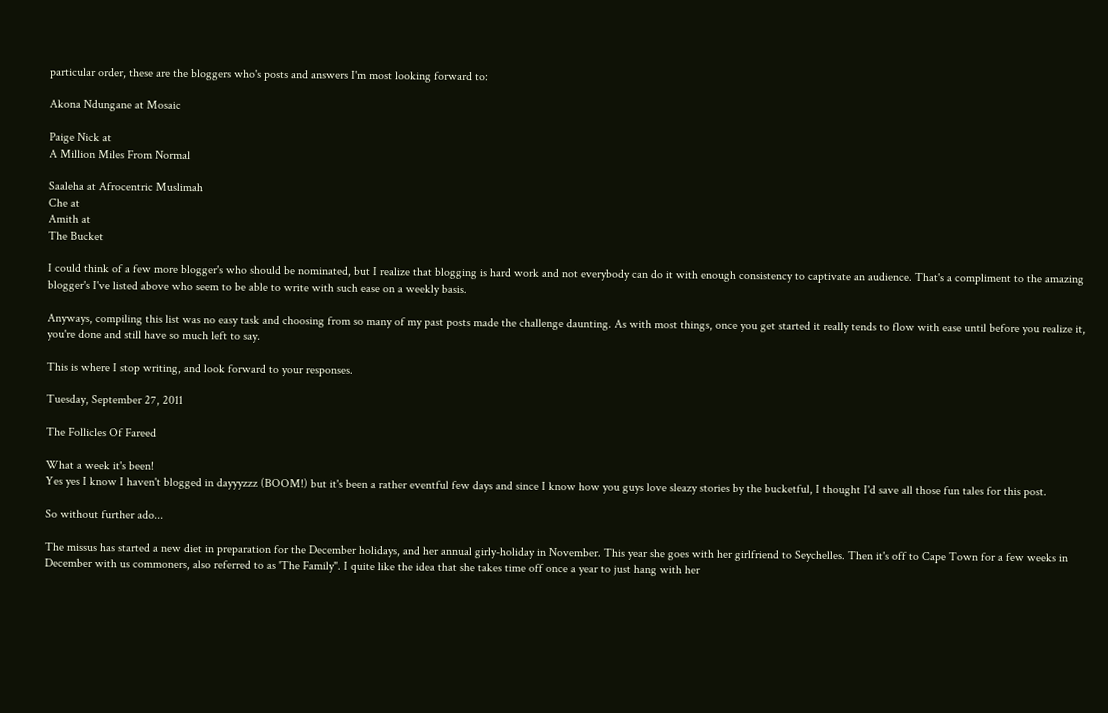particular order, these are the bloggers who's posts and answers I'm most looking forward to:

Akona Ndungane at Mosaic

Paige Nick at
A Million Miles From Normal

Saaleha at Afrocentric Muslimah
Che at
Amith at
The Bucket

I could think of a few more blogger's who should be nominated, but I realize that blogging is hard work and not everybody can do it with enough consistency to captivate an audience. That's a compliment to the amazing blogger's I've listed above who seem to be able to write with such ease on a weekly basis.

Anyways, compiling this list was no easy task and choosing from so many of my past posts made the challenge daunting. As with most things, once you get started it really tends to flow with ease until before you realize it, you're done and still have so much left to say.

This is where I stop writing, and look forward to your responses.

Tuesday, September 27, 2011

The Follicles Of Fareed

What a week it's been!
Yes yes I know I haven't blogged in dayyyzzz (BOOM!) but it's been a rather eventful few days and since I know how you guys love sleazy stories by the bucketful, I thought I'd save all those fun tales for this post.

So without further ado...

The missus has started a new diet in preparation for the December holidays, and her annual girly-holiday in November. This year she goes with her girlfriend to Seychelles. Then it's off to Cape Town for a few weeks in December with us commoners, also referred to as 'The Family". I quite like the idea that she takes time off once a year to just hang with her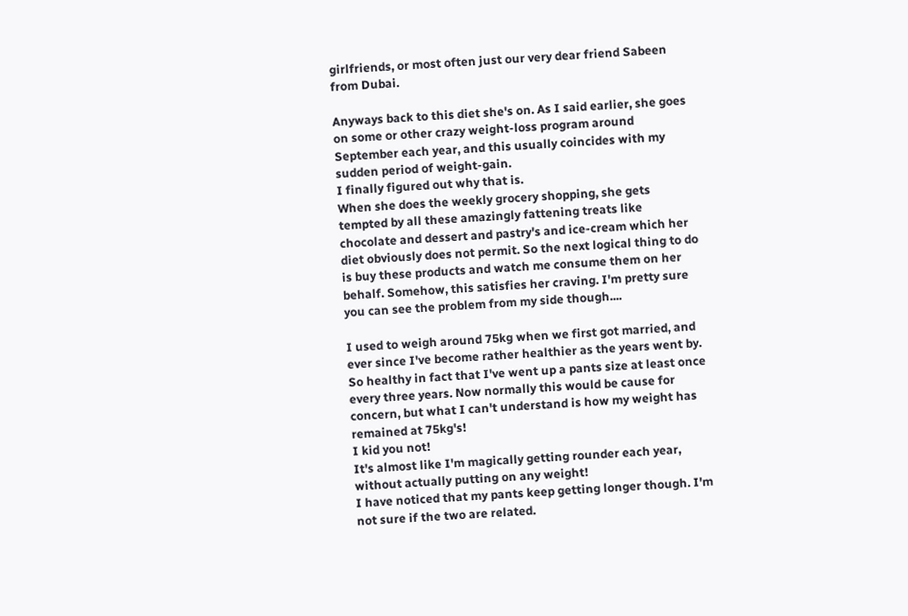girlfriends, or most often just our very dear friend Sabeen from Dubai.

Anyways back to this diet she's on. As I said earlier, she goes on some or other crazy weight-loss program around September each year, and this usually coincides with my sudden period of weight-gain.
I finally figured out why that is.
When she does the weekly grocery shopping, she gets tempted by all these amazingly fattening treats like chocolate and dessert and pastry's and ice-cream which her diet obviously does not permit. So the next logical thing to do is buy these products and watch me consume them on her behalf. Somehow, this satisfies her craving. I'm pretty sure you can see the problem from my side though....

I used to weigh around 75kg when we first got married, and ever since I've become rather healthier as the years went by. So healthy in fact that I've went up a pants size at least once every three years. Now normally this would be cause for concern, but what I can't understand is how my weight has remained at 75kg's!
I kid you not!
It's almost like I'm magically getting rounder each year, without actually putting on any weight!
I have noticed that my pants keep getting longer though. I'm not sure if the two are related.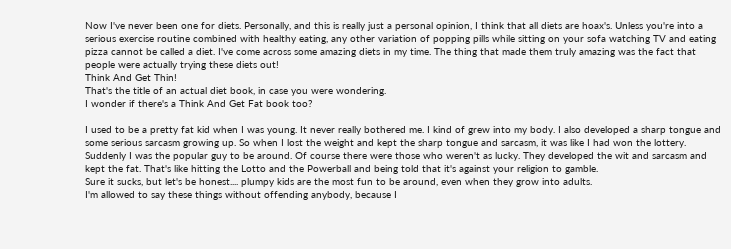Now I've never been one for diets. Personally, and this is really just a personal opinion, I think that all diets are hoax's. Unless you're into a serious exercise routine combined with healthy eating, any other variation of popping pills while sitting on your sofa watching TV and eating pizza cannot be called a diet. I've come across some amazing diets in my time. The thing that made them truly amazing was the fact that people were actually trying these diets out!
Think And Get Thin!
That's the title of an actual diet book, in case you were wondering.
I wonder if there's a Think And Get Fat book too?

I used to be a pretty fat kid when I was young. It never really bothered me. I kind of grew into my body. I also developed a sharp tongue and some serious sarcasm growing up. So when I lost the weight and kept the sharp tongue and sarcasm, it was like I had won the lottery. Suddenly I was the popular guy to be around. Of course there were those who weren't as lucky. They developed the wit and sarcasm and kept the fat. That's like hitting the Lotto and the Powerball and being told that it's against your religion to gamble.
Sure it sucks, but let's be honest.... plumpy kids are the most fun to be around, even when they grow into adults.
I'm allowed to say these things without offending anybody, because I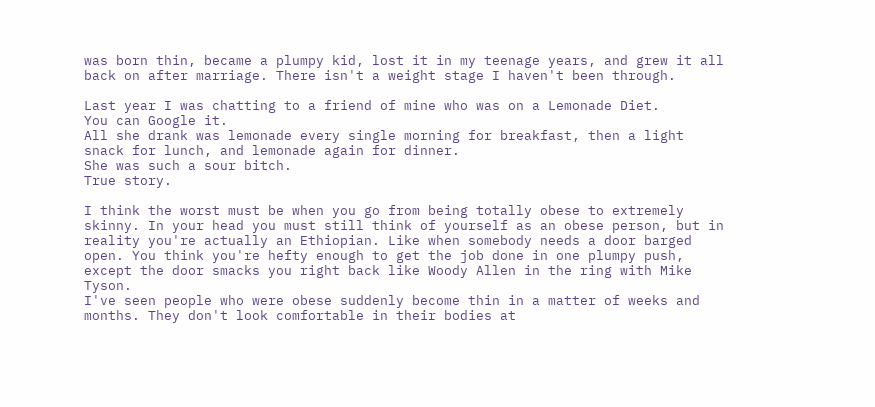was born thin, became a plumpy kid, lost it in my teenage years, and grew it all back on after marriage. There isn't a weight stage I haven't been through.

Last year I was chatting to a friend of mine who was on a Lemonade Diet.
You can Google it.
All she drank was lemonade every single morning for breakfast, then a light snack for lunch, and lemonade again for dinner.
She was such a sour bitch.
True story.

I think the worst must be when you go from being totally obese to extremely skinny. In your head you must still think of yourself as an obese person, but in reality you're actually an Ethiopian. Like when somebody needs a door barged open. You think you're hefty enough to get the job done in one plumpy push, except the door smacks you right back like Woody Allen in the ring with Mike Tyson.
I've seen people who were obese suddenly become thin in a matter of weeks and months. They don't look comfortable in their bodies at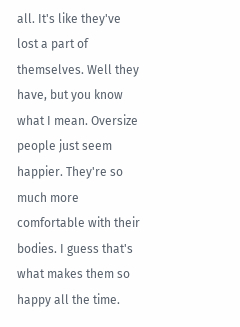all. It's like they've lost a part of themselves. Well they have, but you know what I mean. Oversize people just seem happier. They're so much more comfortable with their bodies. I guess that's what makes them so happy all the time.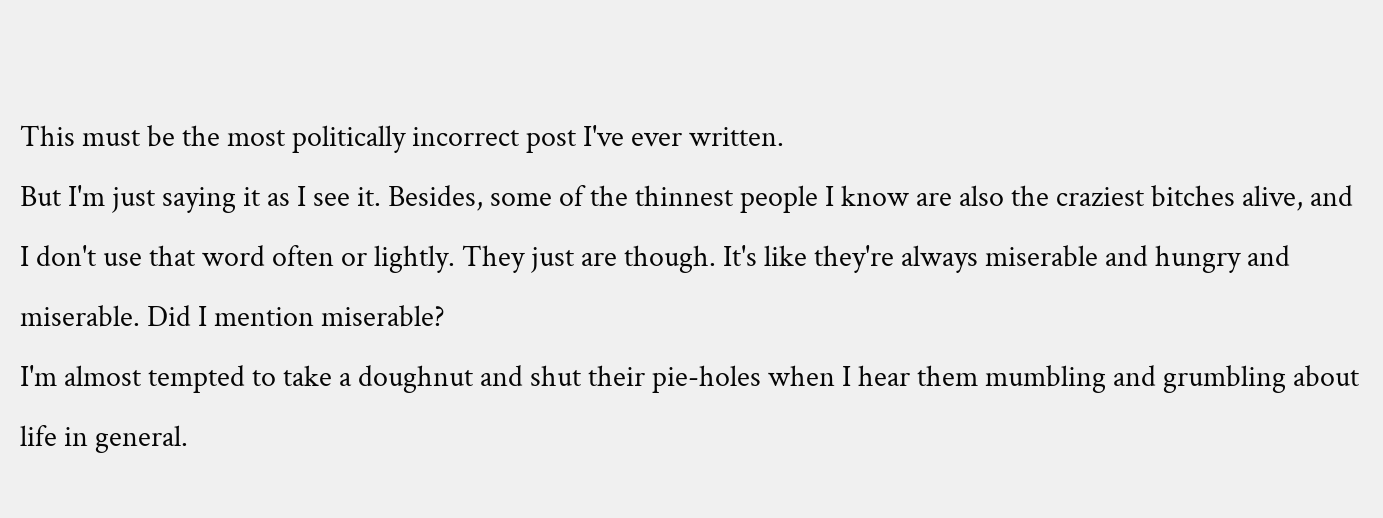This must be the most politically incorrect post I've ever written.
But I'm just saying it as I see it. Besides, some of the thinnest people I know are also the craziest bitches alive, and I don't use that word often or lightly. They just are though. It's like they're always miserable and hungry and miserable. Did I mention miserable?
I'm almost tempted to take a doughnut and shut their pie-holes when I hear them mumbling and grumbling about life in general.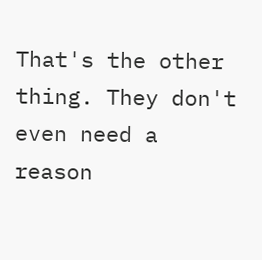That's the other thing. They don't even need a reason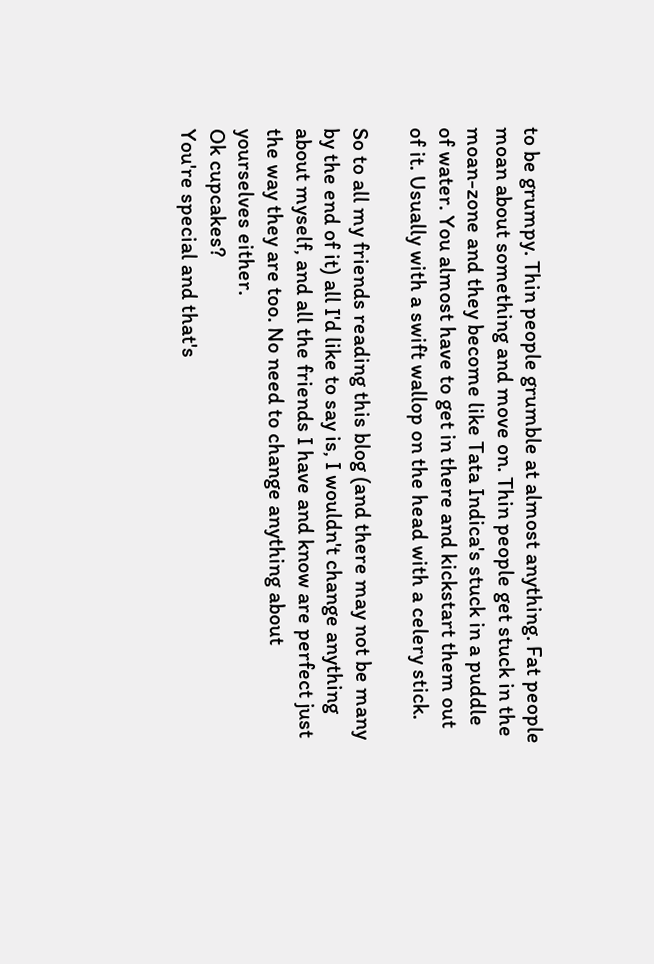to be grumpy. Thin people grumble at almost anything. Fat people moan about something and move on. Thin people get stuck in the moan-zone and they become like Tata Indica's stuck in a puddle of water. You almost have to get in there and kickstart them out of it. Usually with a swift wallop on the head with a celery stick.

So to all my friends reading this blog (and there may not be many by the end of it) all I'd like to say is, I wouldn't change anything about myself, and all the friends I have and know are perfect just the way they are too. No need to change anything about yourselves either.
Ok cupcakes?
You're special and that's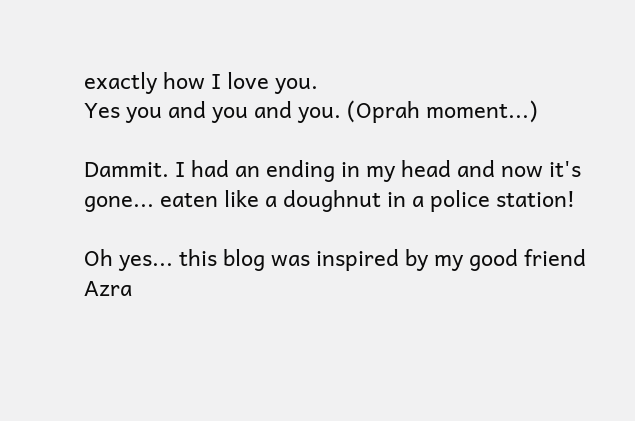exactly how I love you.
Yes you and you and you. (Oprah moment...)

Dammit. I had an ending in my head and now it's gone... eaten like a doughnut in a police station!

Oh yes... this blog was inspired by my good friend Azra